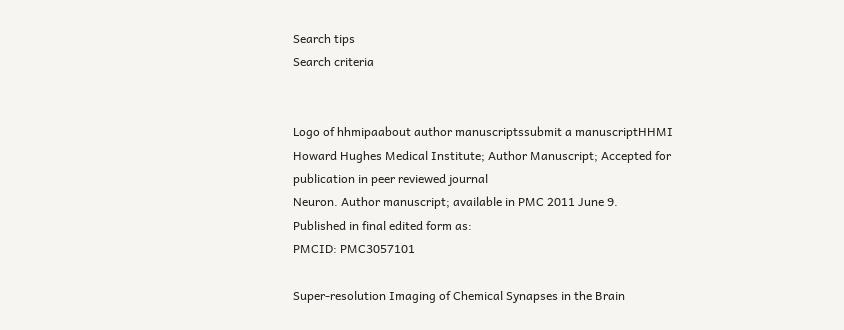Search tips
Search criteria


Logo of hhmipaabout author manuscriptssubmit a manuscriptHHMI Howard Hughes Medical Institute; Author Manuscript; Accepted for publication in peer reviewed journal
Neuron. Author manuscript; available in PMC 2011 June 9.
Published in final edited form as:
PMCID: PMC3057101

Super-resolution Imaging of Chemical Synapses in the Brain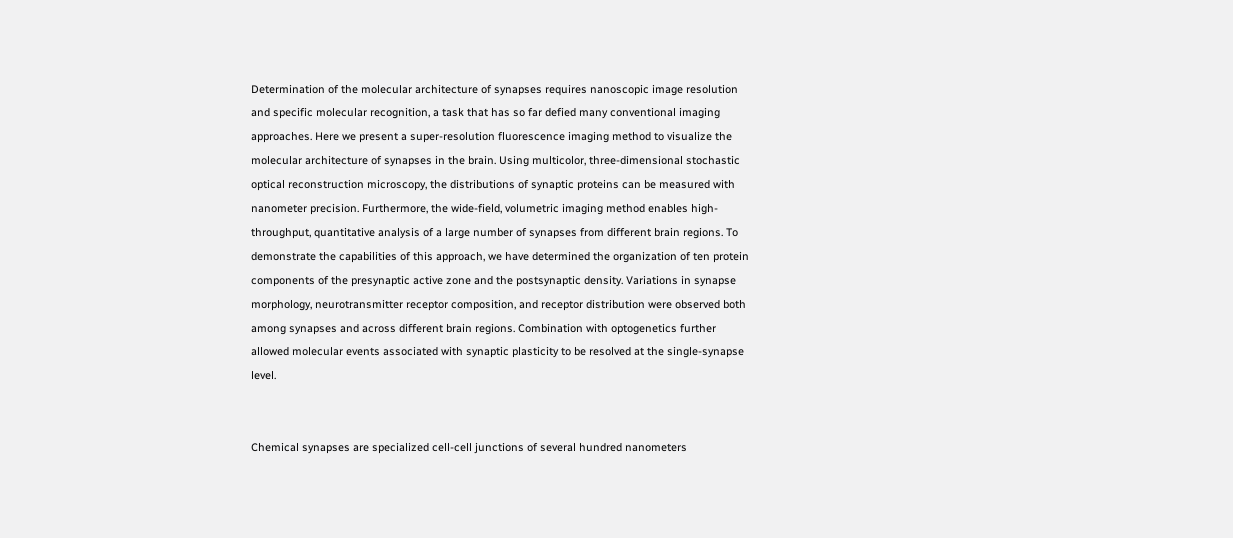Determination of the molecular architecture of synapses requires nanoscopic image resolution and specific molecular recognition, a task that has so far defied many conventional imaging approaches. Here we present a super-resolution fluorescence imaging method to visualize the molecular architecture of synapses in the brain. Using multicolor, three-dimensional stochastic optical reconstruction microscopy, the distributions of synaptic proteins can be measured with nanometer precision. Furthermore, the wide-field, volumetric imaging method enables high-throughput, quantitative analysis of a large number of synapses from different brain regions. To demonstrate the capabilities of this approach, we have determined the organization of ten protein components of the presynaptic active zone and the postsynaptic density. Variations in synapse morphology, neurotransmitter receptor composition, and receptor distribution were observed both among synapses and across different brain regions. Combination with optogenetics further allowed molecular events associated with synaptic plasticity to be resolved at the single-synapse level.


Chemical synapses are specialized cell-cell junctions of several hundred nanometers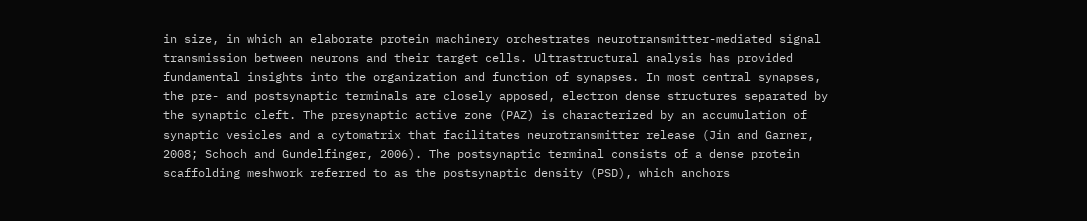in size, in which an elaborate protein machinery orchestrates neurotransmitter-mediated signal transmission between neurons and their target cells. Ultrastructural analysis has provided fundamental insights into the organization and function of synapses. In most central synapses, the pre- and postsynaptic terminals are closely apposed, electron dense structures separated by the synaptic cleft. The presynaptic active zone (PAZ) is characterized by an accumulation of synaptic vesicles and a cytomatrix that facilitates neurotransmitter release (Jin and Garner, 2008; Schoch and Gundelfinger, 2006). The postsynaptic terminal consists of a dense protein scaffolding meshwork referred to as the postsynaptic density (PSD), which anchors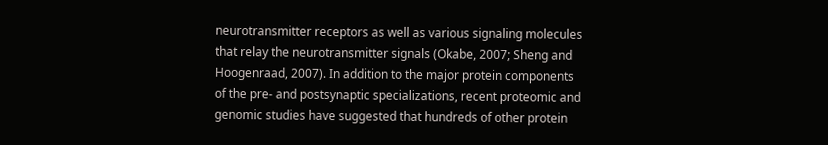neurotransmitter receptors as well as various signaling molecules that relay the neurotransmitter signals (Okabe, 2007; Sheng and Hoogenraad, 2007). In addition to the major protein components of the pre- and postsynaptic specializations, recent proteomic and genomic studies have suggested that hundreds of other protein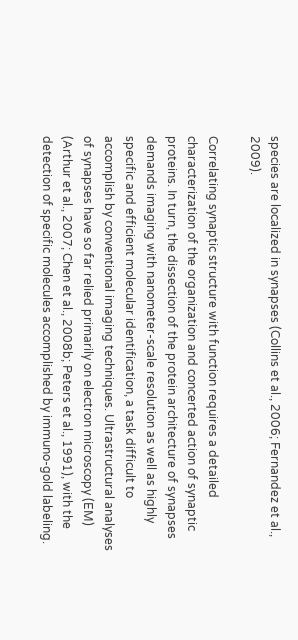species are localized in synapses (Collins et al., 2006; Fernandez et al., 2009).

Correlating synaptic structure with function requires a detailed characterization of the organization and concerted action of synaptic proteins. In turn, the dissection of the protein architecture of synapses demands imaging with nanometer-scale resolution as well as highly specific and efficient molecular identification, a task difficult to accomplish by conventional imaging techniques. Ultrastructural analyses of synapses have so far relied primarily on electron microscopy (EM) (Arthur et al., 2007; Chen et al., 2008b; Peters et al., 1991), with the detection of specific molecules accomplished by immuno-gold labeling.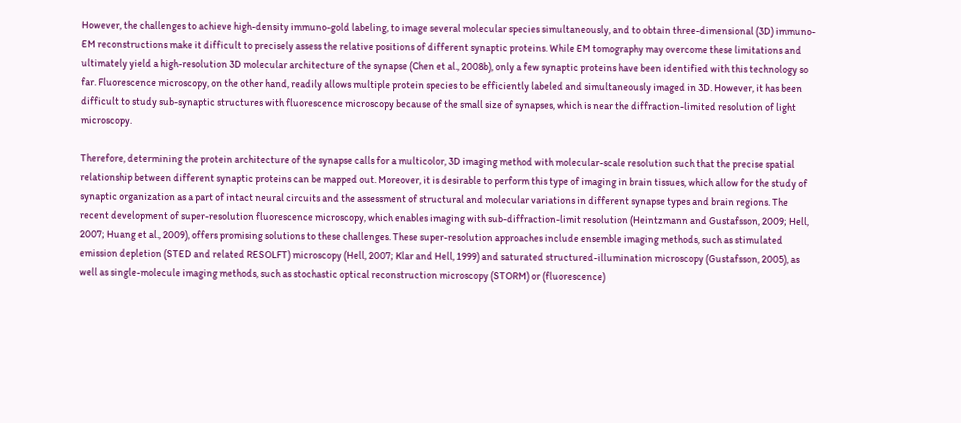However, the challenges to achieve high-density immuno-gold labeling, to image several molecular species simultaneously, and to obtain three-dimensional (3D) immuno-EM reconstructions make it difficult to precisely assess the relative positions of different synaptic proteins. While EM tomography may overcome these limitations and ultimately yield a high-resolution 3D molecular architecture of the synapse (Chen et al., 2008b), only a few synaptic proteins have been identified with this technology so far. Fluorescence microscopy, on the other hand, readily allows multiple protein species to be efficiently labeled and simultaneously imaged in 3D. However, it has been difficult to study sub-synaptic structures with fluorescence microscopy because of the small size of synapses, which is near the diffraction-limited resolution of light microscopy.

Therefore, determining the protein architecture of the synapse calls for a multicolor, 3D imaging method with molecular-scale resolution such that the precise spatial relationship between different synaptic proteins can be mapped out. Moreover, it is desirable to perform this type of imaging in brain tissues, which allow for the study of synaptic organization as a part of intact neural circuits and the assessment of structural and molecular variations in different synapse types and brain regions. The recent development of super-resolution fluorescence microscopy, which enables imaging with sub-diffraction-limit resolution (Heintzmann and Gustafsson, 2009; Hell, 2007; Huang et al., 2009), offers promising solutions to these challenges. These super-resolution approaches include ensemble imaging methods, such as stimulated emission depletion (STED and related RESOLFT) microscopy (Hell, 2007; Klar and Hell, 1999) and saturated structured-illumination microscopy (Gustafsson, 2005), as well as single-molecule imaging methods, such as stochastic optical reconstruction microscopy (STORM) or (fluorescence)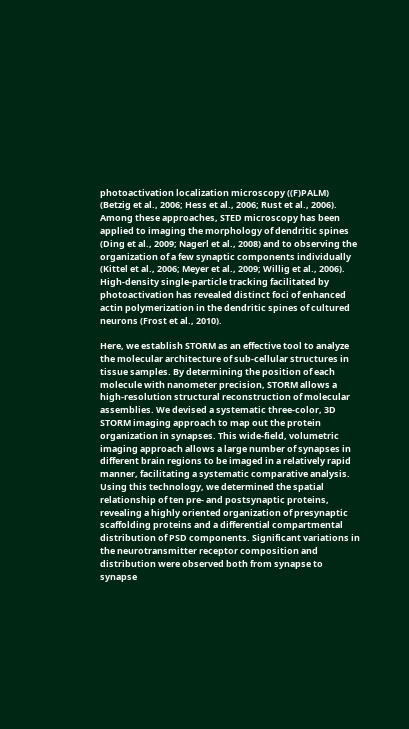photoactivation localization microscopy ((F)PALM) (Betzig et al., 2006; Hess et al., 2006; Rust et al., 2006). Among these approaches, STED microscopy has been applied to imaging the morphology of dendritic spines (Ding et al., 2009; Nagerl et al., 2008) and to observing the organization of a few synaptic components individually (Kittel et al., 2006; Meyer et al., 2009; Willig et al., 2006). High-density single-particle tracking facilitated by photoactivation has revealed distinct foci of enhanced actin polymerization in the dendritic spines of cultured neurons (Frost et al., 2010).

Here, we establish STORM as an effective tool to analyze the molecular architecture of sub-cellular structures in tissue samples. By determining the position of each molecule with nanometer precision, STORM allows a high-resolution structural reconstruction of molecular assemblies. We devised a systematic three-color, 3D STORM imaging approach to map out the protein organization in synapses. This wide-field, volumetric imaging approach allows a large number of synapses in different brain regions to be imaged in a relatively rapid manner, facilitating a systematic comparative analysis. Using this technology, we determined the spatial relationship of ten pre- and postsynaptic proteins, revealing a highly oriented organization of presynaptic scaffolding proteins and a differential compartmental distribution of PSD components. Significant variations in the neurotransmitter receptor composition and distribution were observed both from synapse to synapse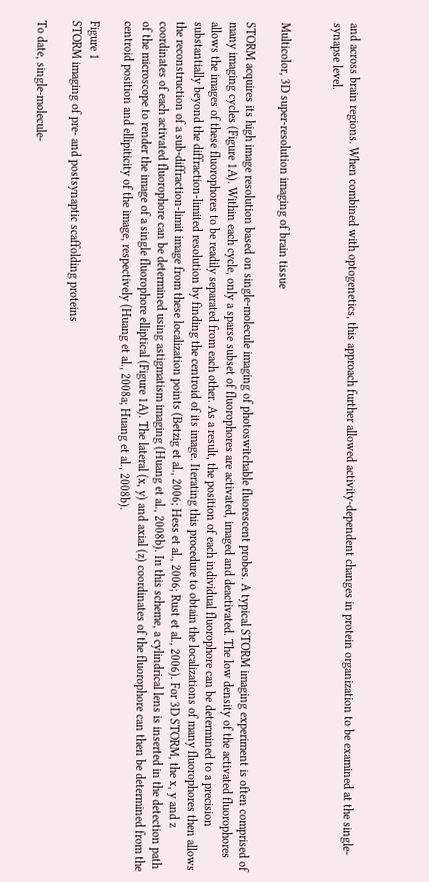and across brain regions. When combined with optogenetics, this approach further allowed activity-dependent changes in protein organization to be examined at the single-synapse level.


Multicolor, 3D super-resolution imaging of brain tissue

STORM acquires its high image resolution based on single-molecule imaging of photoswitchable fluorescent probes. A typical STORM imaging experiment is often comprised of many imaging cycles (Figure 1A). Within each cycle, only a sparse subset of fluorophores are activated, imaged and deactivated. The low density of the activated fluorophores allows the images of these fluorophores to be readily separated from each other. As a result, the position of each individual fluorophore can be determined to a precision substantially beyond the diffraction-limited resolution by finding the centroid of its image. Iterating this procedure to obtain the localizations of many fluorophores then allows the reconstruction of a sub-diffraction-limit image from these localization points (Betzig et al., 2006; Hess et al., 2006; Rust et al., 2006). For 3D STORM, the x, y and z coordinates of each activated fluorophore can be determined using astigmatism imaging (Huang et al., 2008b). In this scheme, a cylindrical lens is inserted in the detection path of the microscope to render the image of a single fluorophore elliptical (Figure 1A). The lateral (x, y) and axial (z) coordinates of the fluorophore can then be determined from the centroid position and ellipiticity of the image, respectively (Huang et al., 2008a; Huang et al., 2008b).

Figure 1
STORM imaging of pre- and postsynaptic scaffolding proteins

To date, single-molecule-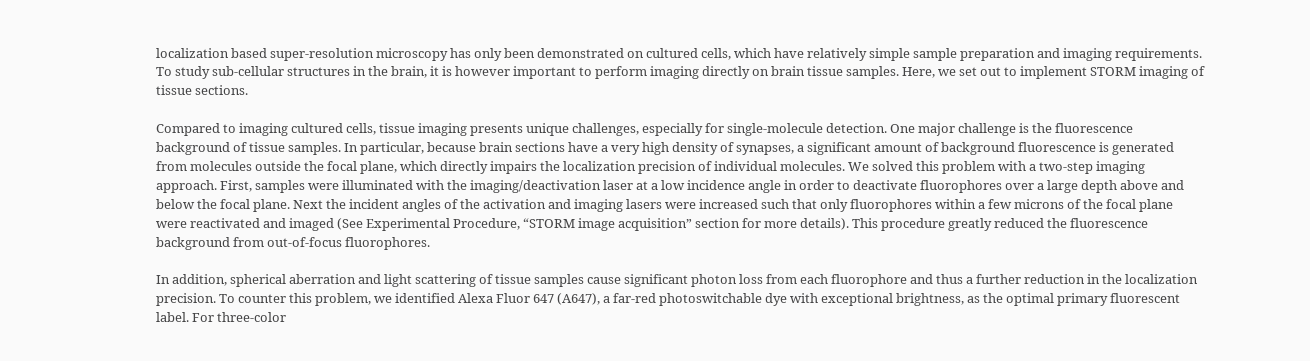localization based super-resolution microscopy has only been demonstrated on cultured cells, which have relatively simple sample preparation and imaging requirements. To study sub-cellular structures in the brain, it is however important to perform imaging directly on brain tissue samples. Here, we set out to implement STORM imaging of tissue sections.

Compared to imaging cultured cells, tissue imaging presents unique challenges, especially for single-molecule detection. One major challenge is the fluorescence background of tissue samples. In particular, because brain sections have a very high density of synapses, a significant amount of background fluorescence is generated from molecules outside the focal plane, which directly impairs the localization precision of individual molecules. We solved this problem with a two-step imaging approach. First, samples were illuminated with the imaging/deactivation laser at a low incidence angle in order to deactivate fluorophores over a large depth above and below the focal plane. Next the incident angles of the activation and imaging lasers were increased such that only fluorophores within a few microns of the focal plane were reactivated and imaged (See Experimental Procedure, “STORM image acquisition” section for more details). This procedure greatly reduced the fluorescence background from out-of-focus fluorophores.

In addition, spherical aberration and light scattering of tissue samples cause significant photon loss from each fluorophore and thus a further reduction in the localization precision. To counter this problem, we identified Alexa Fluor 647 (A647), a far-red photoswitchable dye with exceptional brightness, as the optimal primary fluorescent label. For three-color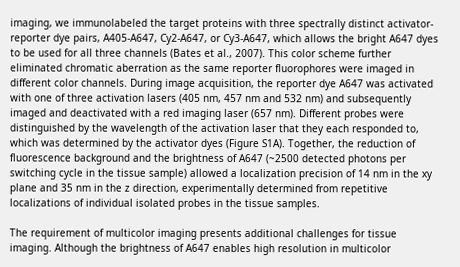imaging, we immunolabeled the target proteins with three spectrally distinct activator-reporter dye pairs, A405-A647, Cy2-A647, or Cy3-A647, which allows the bright A647 dyes to be used for all three channels (Bates et al., 2007). This color scheme further eliminated chromatic aberration as the same reporter fluorophores were imaged in different color channels. During image acquisition, the reporter dye A647 was activated with one of three activation lasers (405 nm, 457 nm and 532 nm) and subsequently imaged and deactivated with a red imaging laser (657 nm). Different probes were distinguished by the wavelength of the activation laser that they each responded to, which was determined by the activator dyes (Figure S1A). Together, the reduction of fluorescence background and the brightness of A647 (~2500 detected photons per switching cycle in the tissue sample) allowed a localization precision of 14 nm in the xy plane and 35 nm in the z direction, experimentally determined from repetitive localizations of individual isolated probes in the tissue samples.

The requirement of multicolor imaging presents additional challenges for tissue imaging. Although the brightness of A647 enables high resolution in multicolor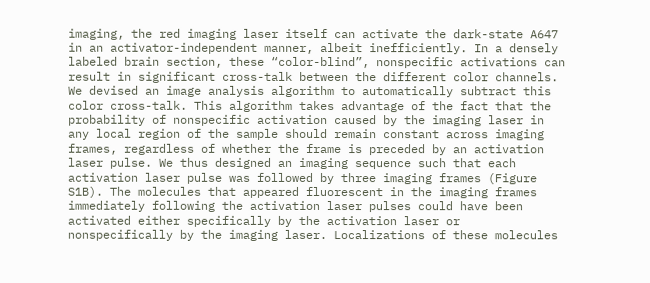imaging, the red imaging laser itself can activate the dark-state A647 in an activator-independent manner, albeit inefficiently. In a densely labeled brain section, these “color-blind”, nonspecific activations can result in significant cross-talk between the different color channels. We devised an image analysis algorithm to automatically subtract this color cross-talk. This algorithm takes advantage of the fact that the probability of nonspecific activation caused by the imaging laser in any local region of the sample should remain constant across imaging frames, regardless of whether the frame is preceded by an activation laser pulse. We thus designed an imaging sequence such that each activation laser pulse was followed by three imaging frames (Figure S1B). The molecules that appeared fluorescent in the imaging frames immediately following the activation laser pulses could have been activated either specifically by the activation laser or nonspecifically by the imaging laser. Localizations of these molecules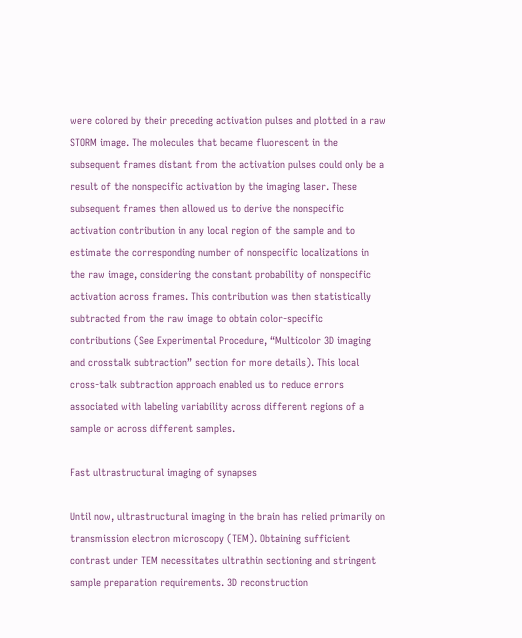were colored by their preceding activation pulses and plotted in a raw STORM image. The molecules that became fluorescent in the subsequent frames distant from the activation pulses could only be a result of the nonspecific activation by the imaging laser. These subsequent frames then allowed us to derive the nonspecific activation contribution in any local region of the sample and to estimate the corresponding number of nonspecific localizations in the raw image, considering the constant probability of nonspecific activation across frames. This contribution was then statistically subtracted from the raw image to obtain color-specific contributions (See Experimental Procedure, “Multicolor 3D imaging and crosstalk subtraction” section for more details). This local cross-talk subtraction approach enabled us to reduce errors associated with labeling variability across different regions of a sample or across different samples.

Fast ultrastructural imaging of synapses

Until now, ultrastructural imaging in the brain has relied primarily on transmission electron microscopy (TEM). Obtaining sufficient contrast under TEM necessitates ultrathin sectioning and stringent sample preparation requirements. 3D reconstruction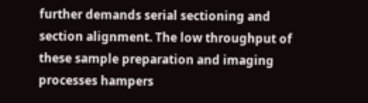further demands serial sectioning and section alignment. The low throughput of these sample preparation and imaging processes hampers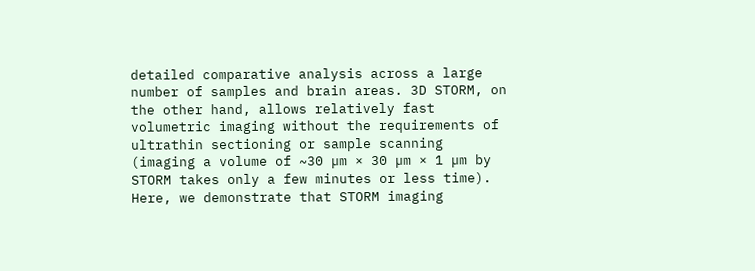detailed comparative analysis across a large number of samples and brain areas. 3D STORM, on the other hand, allows relatively fast volumetric imaging without the requirements of ultrathin sectioning or sample scanning (imaging a volume of ~30 µm × 30 µm × 1 µm by STORM takes only a few minutes or less time). Here, we demonstrate that STORM imaging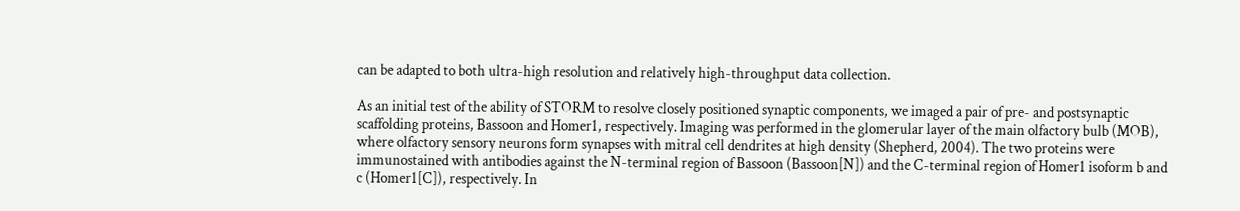can be adapted to both ultra-high resolution and relatively high-throughput data collection.

As an initial test of the ability of STORM to resolve closely positioned synaptic components, we imaged a pair of pre- and postsynaptic scaffolding proteins, Bassoon and Homer1, respectively. Imaging was performed in the glomerular layer of the main olfactory bulb (MOB), where olfactory sensory neurons form synapses with mitral cell dendrites at high density (Shepherd, 2004). The two proteins were immunostained with antibodies against the N-terminal region of Bassoon (Bassoon[N]) and the C-terminal region of Homer1 isoform b and c (Homer1[C]), respectively. In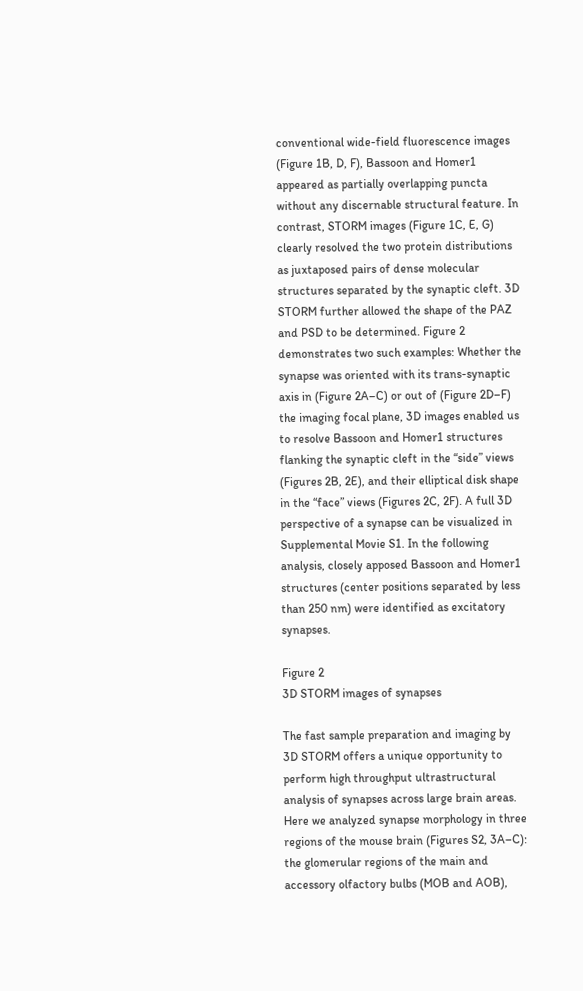conventional wide-field fluorescence images (Figure 1B, D, F), Bassoon and Homer1 appeared as partially overlapping puncta without any discernable structural feature. In contrast, STORM images (Figure 1C, E, G) clearly resolved the two protein distributions as juxtaposed pairs of dense molecular structures separated by the synaptic cleft. 3D STORM further allowed the shape of the PAZ and PSD to be determined. Figure 2 demonstrates two such examples: Whether the synapse was oriented with its trans-synaptic axis in (Figure 2A–C) or out of (Figure 2D–F) the imaging focal plane, 3D images enabled us to resolve Bassoon and Homer1 structures flanking the synaptic cleft in the “side” views (Figures 2B, 2E), and their elliptical disk shape in the “face” views (Figures 2C, 2F). A full 3D perspective of a synapse can be visualized in Supplemental Movie S1. In the following analysis, closely apposed Bassoon and Homer1 structures (center positions separated by less than 250 nm) were identified as excitatory synapses.

Figure 2
3D STORM images of synapses

The fast sample preparation and imaging by 3D STORM offers a unique opportunity to perform high throughput ultrastructural analysis of synapses across large brain areas. Here we analyzed synapse morphology in three regions of the mouse brain (Figures S2, 3A–C): the glomerular regions of the main and accessory olfactory bulbs (MOB and AOB),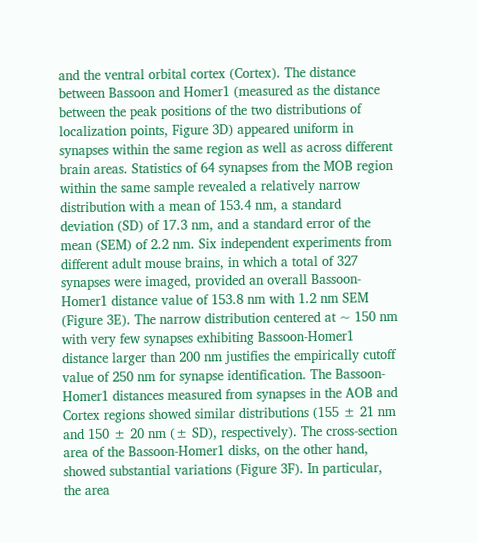and the ventral orbital cortex (Cortex). The distance between Bassoon and Homer1 (measured as the distance between the peak positions of the two distributions of localization points, Figure 3D) appeared uniform in synapses within the same region as well as across different brain areas. Statistics of 64 synapses from the MOB region within the same sample revealed a relatively narrow distribution with a mean of 153.4 nm, a standard deviation (SD) of 17.3 nm, and a standard error of the mean (SEM) of 2.2 nm. Six independent experiments from different adult mouse brains, in which a total of 327 synapses were imaged, provided an overall Bassoon-Homer1 distance value of 153.8 nm with 1.2 nm SEM (Figure 3E). The narrow distribution centered at ~ 150 nm with very few synapses exhibiting Bassoon-Homer1 distance larger than 200 nm justifies the empirically cutoff value of 250 nm for synapse identification. The Bassoon-Homer1 distances measured from synapses in the AOB and Cortex regions showed similar distributions (155 ± 21 nm and 150 ± 20 nm (± SD), respectively). The cross-section area of the Bassoon-Homer1 disks, on the other hand, showed substantial variations (Figure 3F). In particular, the area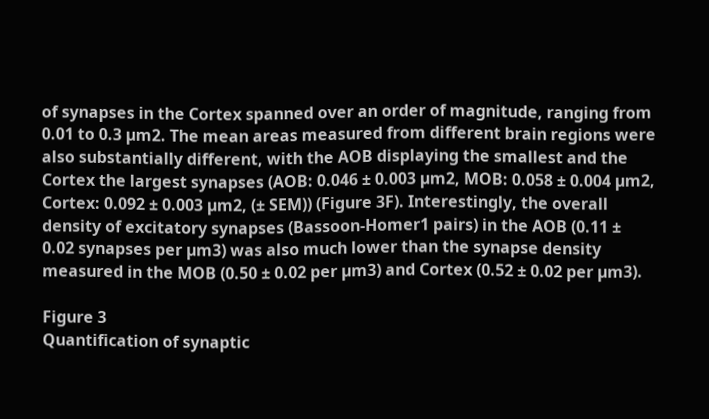of synapses in the Cortex spanned over an order of magnitude, ranging from 0.01 to 0.3 µm2. The mean areas measured from different brain regions were also substantially different, with the AOB displaying the smallest and the Cortex the largest synapses (AOB: 0.046 ± 0.003 µm2, MOB: 0.058 ± 0.004 µm2, Cortex: 0.092 ± 0.003 µm2, (± SEM)) (Figure 3F). Interestingly, the overall density of excitatory synapses (Bassoon-Homer1 pairs) in the AOB (0.11 ± 0.02 synapses per µm3) was also much lower than the synapse density measured in the MOB (0.50 ± 0.02 per µm3) and Cortex (0.52 ± 0.02 per µm3).

Figure 3
Quantification of synaptic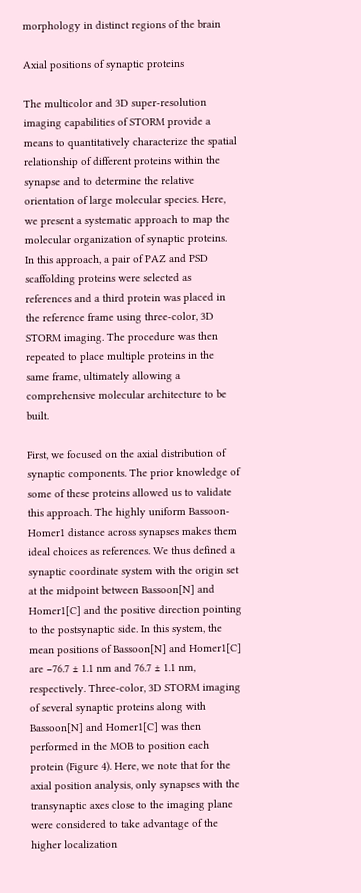morphology in distinct regions of the brain

Axial positions of synaptic proteins

The multicolor and 3D super-resolution imaging capabilities of STORM provide a means to quantitatively characterize the spatial relationship of different proteins within the synapse and to determine the relative orientation of large molecular species. Here, we present a systematic approach to map the molecular organization of synaptic proteins. In this approach, a pair of PAZ and PSD scaffolding proteins were selected as references and a third protein was placed in the reference frame using three-color, 3D STORM imaging. The procedure was then repeated to place multiple proteins in the same frame, ultimately allowing a comprehensive molecular architecture to be built.

First, we focused on the axial distribution of synaptic components. The prior knowledge of some of these proteins allowed us to validate this approach. The highly uniform Bassoon-Homer1 distance across synapses makes them ideal choices as references. We thus defined a synaptic coordinate system with the origin set at the midpoint between Bassoon[N] and Homer1[C] and the positive direction pointing to the postsynaptic side. In this system, the mean positions of Bassoon[N] and Homer1[C] are −76.7 ± 1.1 nm and 76.7 ± 1.1 nm, respectively. Three-color, 3D STORM imaging of several synaptic proteins along with Bassoon[N] and Homer1[C] was then performed in the MOB to position each protein (Figure 4). Here, we note that for the axial position analysis, only synapses with the transynaptic axes close to the imaging plane were considered to take advantage of the higher localization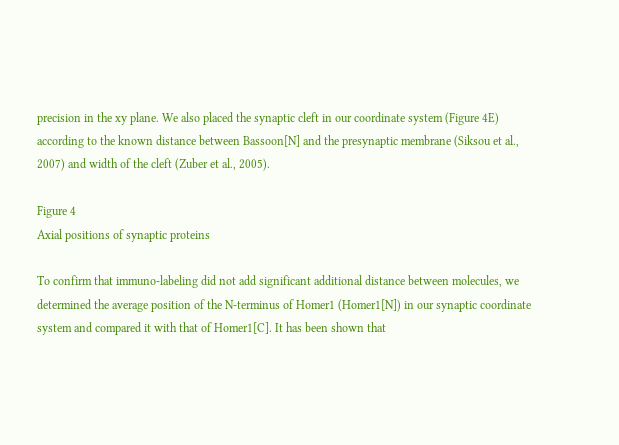precision in the xy plane. We also placed the synaptic cleft in our coordinate system (Figure 4E) according to the known distance between Bassoon[N] and the presynaptic membrane (Siksou et al., 2007) and width of the cleft (Zuber et al., 2005).

Figure 4
Axial positions of synaptic proteins

To confirm that immuno-labeling did not add significant additional distance between molecules, we determined the average position of the N-terminus of Homer1 (Homer1[N]) in our synaptic coordinate system and compared it with that of Homer1[C]. It has been shown that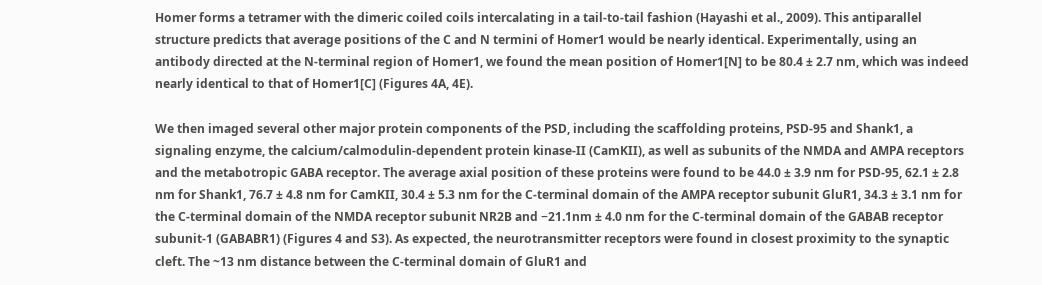Homer forms a tetramer with the dimeric coiled coils intercalating in a tail-to-tail fashion (Hayashi et al., 2009). This antiparallel structure predicts that average positions of the C and N termini of Homer1 would be nearly identical. Experimentally, using an antibody directed at the N-terminal region of Homer1, we found the mean position of Homer1[N] to be 80.4 ± 2.7 nm, which was indeed nearly identical to that of Homer1[C] (Figures 4A, 4E).

We then imaged several other major protein components of the PSD, including the scaffolding proteins, PSD-95 and Shank1, a signaling enzyme, the calcium/calmodulin-dependent protein kinase-II (CamKII), as well as subunits of the NMDA and AMPA receptors and the metabotropic GABA receptor. The average axial position of these proteins were found to be 44.0 ± 3.9 nm for PSD-95, 62.1 ± 2.8 nm for Shank1, 76.7 ± 4.8 nm for CamKII, 30.4 ± 5.3 nm for the C-terminal domain of the AMPA receptor subunit GluR1, 34.3 ± 3.1 nm for the C-terminal domain of the NMDA receptor subunit NR2B and −21.1nm ± 4.0 nm for the C-terminal domain of the GABAB receptor subunit-1 (GABABR1) (Figures 4 and S3). As expected, the neurotransmitter receptors were found in closest proximity to the synaptic cleft. The ~13 nm distance between the C-terminal domain of GluR1 and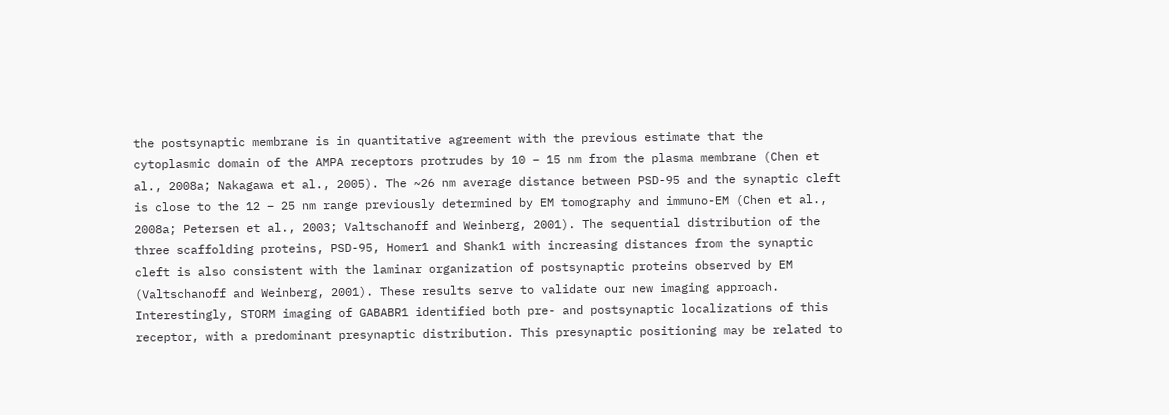the postsynaptic membrane is in quantitative agreement with the previous estimate that the cytoplasmic domain of the AMPA receptors protrudes by 10 – 15 nm from the plasma membrane (Chen et al., 2008a; Nakagawa et al., 2005). The ~26 nm average distance between PSD-95 and the synaptic cleft is close to the 12 – 25 nm range previously determined by EM tomography and immuno-EM (Chen et al., 2008a; Petersen et al., 2003; Valtschanoff and Weinberg, 2001). The sequential distribution of the three scaffolding proteins, PSD-95, Homer1 and Shank1 with increasing distances from the synaptic cleft is also consistent with the laminar organization of postsynaptic proteins observed by EM (Valtschanoff and Weinberg, 2001). These results serve to validate our new imaging approach. Interestingly, STORM imaging of GABABR1 identified both pre- and postsynaptic localizations of this receptor, with a predominant presynaptic distribution. This presynaptic positioning may be related to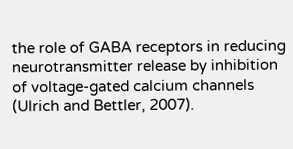the role of GABA receptors in reducing neurotransmitter release by inhibition of voltage-gated calcium channels (Ulrich and Bettler, 2007).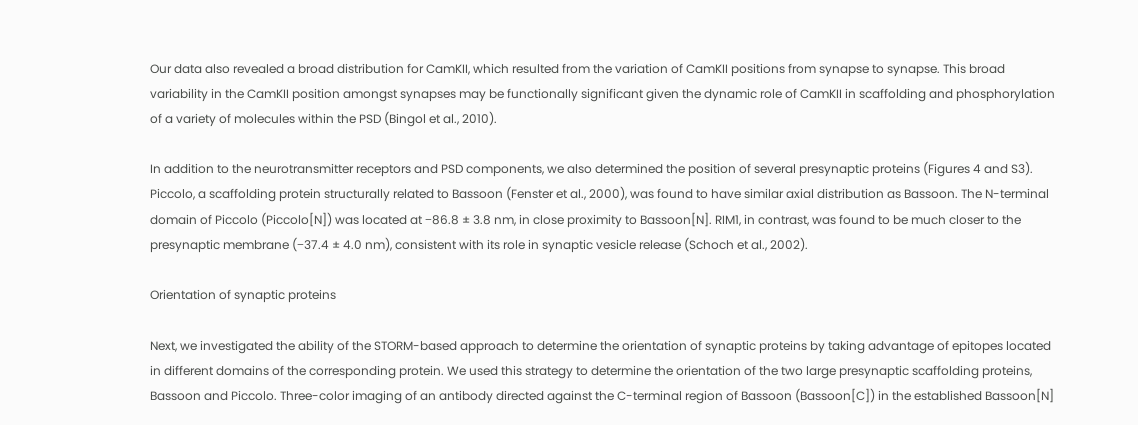Our data also revealed a broad distribution for CamKII, which resulted from the variation of CamKII positions from synapse to synapse. This broad variability in the CamKII position amongst synapses may be functionally significant given the dynamic role of CamKII in scaffolding and phosphorylation of a variety of molecules within the PSD (Bingol et al., 2010).

In addition to the neurotransmitter receptors and PSD components, we also determined the position of several presynaptic proteins (Figures 4 and S3). Piccolo, a scaffolding protein structurally related to Bassoon (Fenster et al., 2000), was found to have similar axial distribution as Bassoon. The N-terminal domain of Piccolo (Piccolo[N]) was located at −86.8 ± 3.8 nm, in close proximity to Bassoon[N]. RIM1, in contrast, was found to be much closer to the presynaptic membrane (−37.4 ± 4.0 nm), consistent with its role in synaptic vesicle release (Schoch et al., 2002).

Orientation of synaptic proteins

Next, we investigated the ability of the STORM-based approach to determine the orientation of synaptic proteins by taking advantage of epitopes located in different domains of the corresponding protein. We used this strategy to determine the orientation of the two large presynaptic scaffolding proteins, Bassoon and Piccolo. Three-color imaging of an antibody directed against the C-terminal region of Bassoon (Bassoon[C]) in the established Bassoon[N]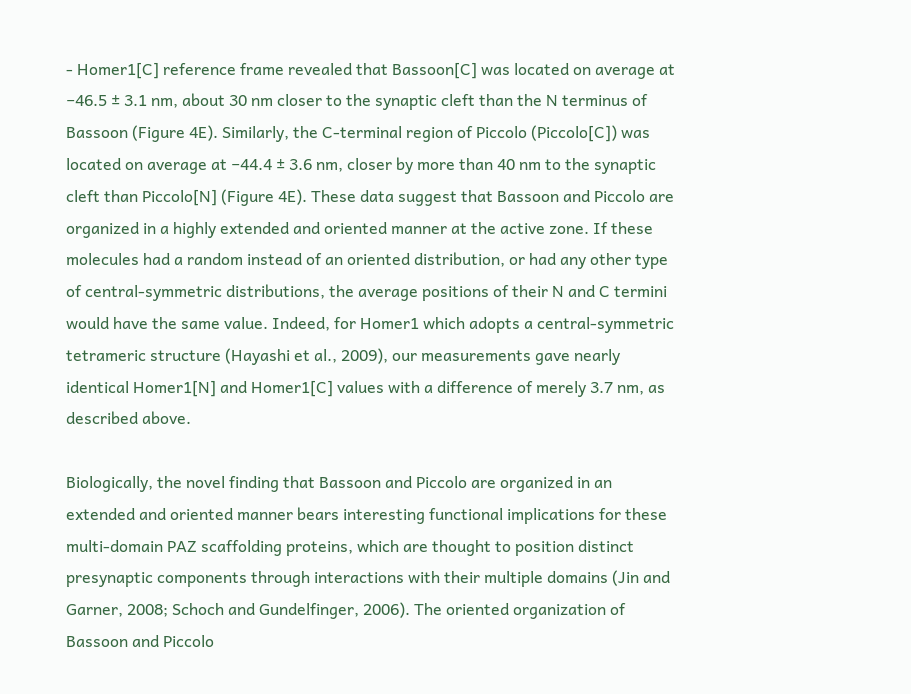- Homer1[C] reference frame revealed that Bassoon[C] was located on average at −46.5 ± 3.1 nm, about 30 nm closer to the synaptic cleft than the N terminus of Bassoon (Figure 4E). Similarly, the C-terminal region of Piccolo (Piccolo[C]) was located on average at −44.4 ± 3.6 nm, closer by more than 40 nm to the synaptic cleft than Piccolo[N] (Figure 4E). These data suggest that Bassoon and Piccolo are organized in a highly extended and oriented manner at the active zone. If these molecules had a random instead of an oriented distribution, or had any other type of central-symmetric distributions, the average positions of their N and C termini would have the same value. Indeed, for Homer1 which adopts a central-symmetric tetrameric structure (Hayashi et al., 2009), our measurements gave nearly identical Homer1[N] and Homer1[C] values with a difference of merely 3.7 nm, as described above.

Biologically, the novel finding that Bassoon and Piccolo are organized in an extended and oriented manner bears interesting functional implications for these multi-domain PAZ scaffolding proteins, which are thought to position distinct presynaptic components through interactions with their multiple domains (Jin and Garner, 2008; Schoch and Gundelfinger, 2006). The oriented organization of Bassoon and Piccolo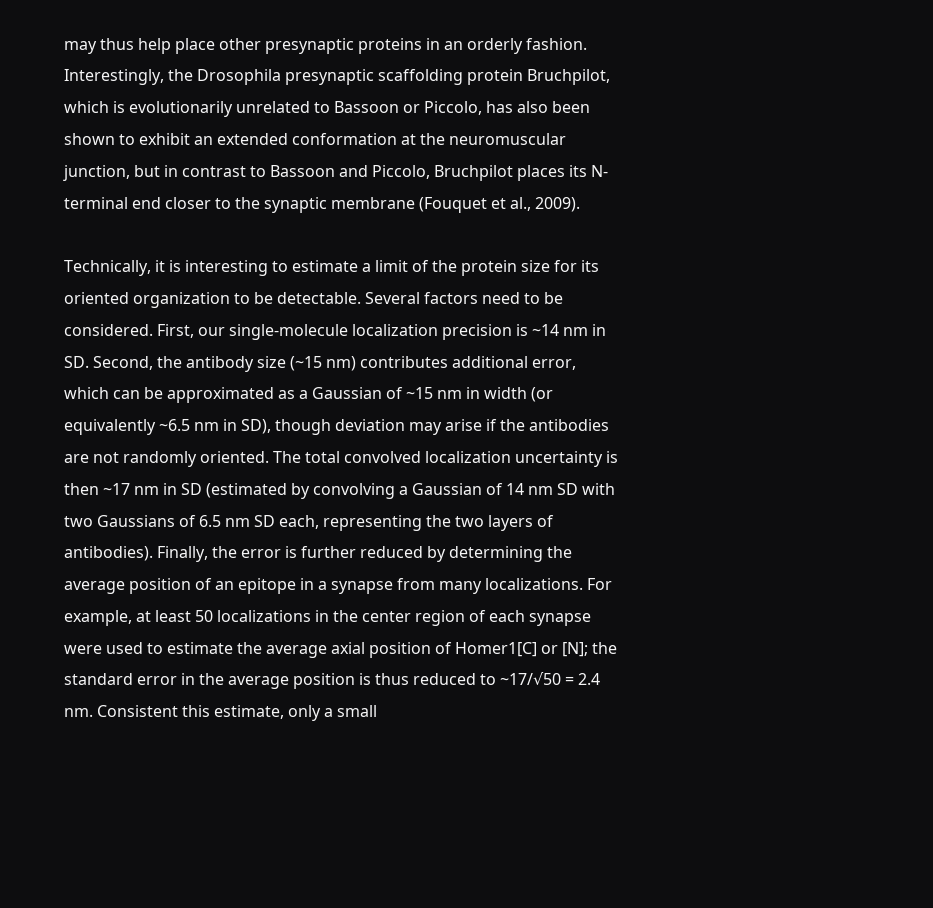may thus help place other presynaptic proteins in an orderly fashion. Interestingly, the Drosophila presynaptic scaffolding protein Bruchpilot, which is evolutionarily unrelated to Bassoon or Piccolo, has also been shown to exhibit an extended conformation at the neuromuscular junction, but in contrast to Bassoon and Piccolo, Bruchpilot places its N-terminal end closer to the synaptic membrane (Fouquet et al., 2009).

Technically, it is interesting to estimate a limit of the protein size for its oriented organization to be detectable. Several factors need to be considered. First, our single-molecule localization precision is ~14 nm in SD. Second, the antibody size (~15 nm) contributes additional error, which can be approximated as a Gaussian of ~15 nm in width (or equivalently ~6.5 nm in SD), though deviation may arise if the antibodies are not randomly oriented. The total convolved localization uncertainty is then ~17 nm in SD (estimated by convolving a Gaussian of 14 nm SD with two Gaussians of 6.5 nm SD each, representing the two layers of antibodies). Finally, the error is further reduced by determining the average position of an epitope in a synapse from many localizations. For example, at least 50 localizations in the center region of each synapse were used to estimate the average axial position of Homer1[C] or [N]; the standard error in the average position is thus reduced to ~17/√50 = 2.4 nm. Consistent this estimate, only a small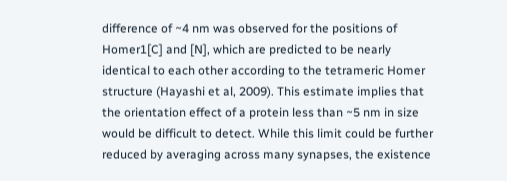difference of ~4 nm was observed for the positions of Homer1[C] and [N], which are predicted to be nearly identical to each other according to the tetrameric Homer structure (Hayashi et al, 2009). This estimate implies that the orientation effect of a protein less than ~5 nm in size would be difficult to detect. While this limit could be further reduced by averaging across many synapses, the existence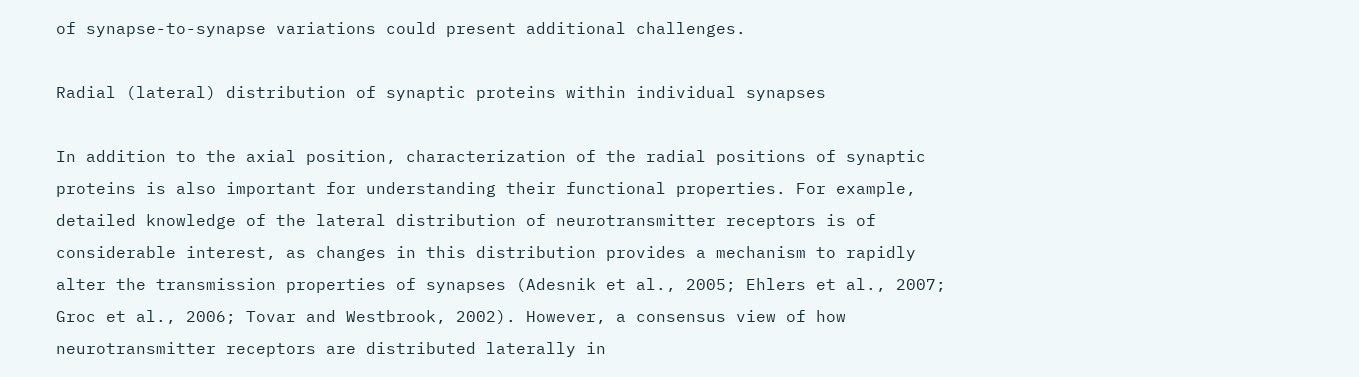of synapse-to-synapse variations could present additional challenges.

Radial (lateral) distribution of synaptic proteins within individual synapses

In addition to the axial position, characterization of the radial positions of synaptic proteins is also important for understanding their functional properties. For example, detailed knowledge of the lateral distribution of neurotransmitter receptors is of considerable interest, as changes in this distribution provides a mechanism to rapidly alter the transmission properties of synapses (Adesnik et al., 2005; Ehlers et al., 2007; Groc et al., 2006; Tovar and Westbrook, 2002). However, a consensus view of how neurotransmitter receptors are distributed laterally in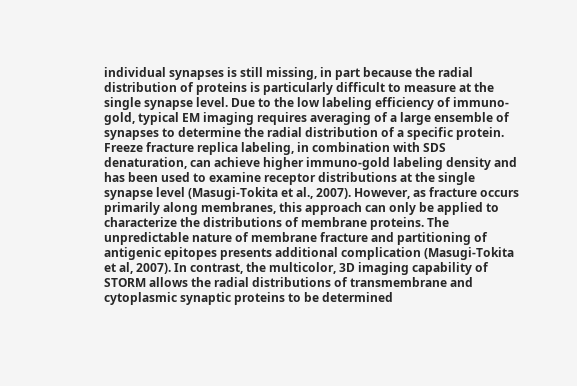individual synapses is still missing, in part because the radial distribution of proteins is particularly difficult to measure at the single synapse level. Due to the low labeling efficiency of immuno-gold, typical EM imaging requires averaging of a large ensemble of synapses to determine the radial distribution of a specific protein. Freeze fracture replica labeling, in combination with SDS denaturation, can achieve higher immuno-gold labeling density and has been used to examine receptor distributions at the single synapse level (Masugi-Tokita et al., 2007). However, as fracture occurs primarily along membranes, this approach can only be applied to characterize the distributions of membrane proteins. The unpredictable nature of membrane fracture and partitioning of antigenic epitopes presents additional complication (Masugi-Tokita et al, 2007). In contrast, the multicolor, 3D imaging capability of STORM allows the radial distributions of transmembrane and cytoplasmic synaptic proteins to be determined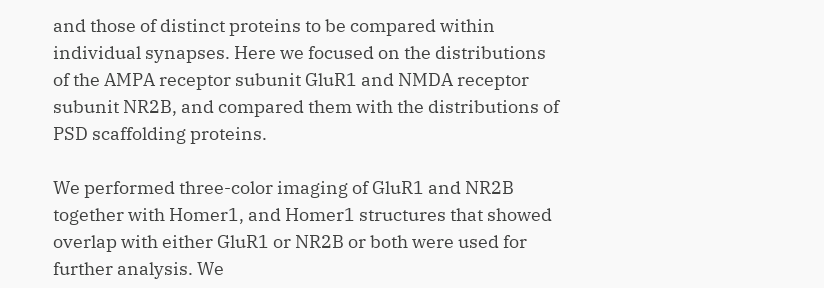and those of distinct proteins to be compared within individual synapses. Here we focused on the distributions of the AMPA receptor subunit GluR1 and NMDA receptor subunit NR2B, and compared them with the distributions of PSD scaffolding proteins.

We performed three-color imaging of GluR1 and NR2B together with Homer1, and Homer1 structures that showed overlap with either GluR1 or NR2B or both were used for further analysis. We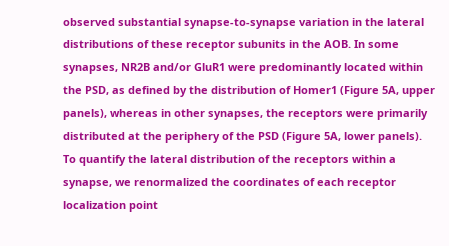observed substantial synapse-to-synapse variation in the lateral distributions of these receptor subunits in the AOB. In some synapses, NR2B and/or GluR1 were predominantly located within the PSD, as defined by the distribution of Homer1 (Figure 5A, upper panels), whereas in other synapses, the receptors were primarily distributed at the periphery of the PSD (Figure 5A, lower panels). To quantify the lateral distribution of the receptors within a synapse, we renormalized the coordinates of each receptor localization point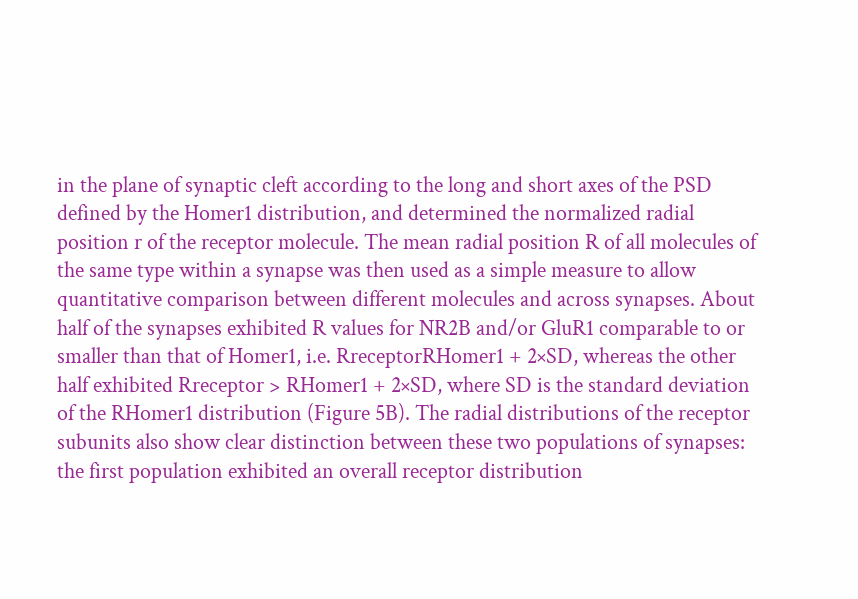in the plane of synaptic cleft according to the long and short axes of the PSD defined by the Homer1 distribution, and determined the normalized radial position r of the receptor molecule. The mean radial position R of all molecules of the same type within a synapse was then used as a simple measure to allow quantitative comparison between different molecules and across synapses. About half of the synapses exhibited R values for NR2B and/or GluR1 comparable to or smaller than that of Homer1, i.e. RreceptorRHomer1 + 2×SD, whereas the other half exhibited Rreceptor > RHomer1 + 2×SD, where SD is the standard deviation of the RHomer1 distribution (Figure 5B). The radial distributions of the receptor subunits also show clear distinction between these two populations of synapses: the first population exhibited an overall receptor distribution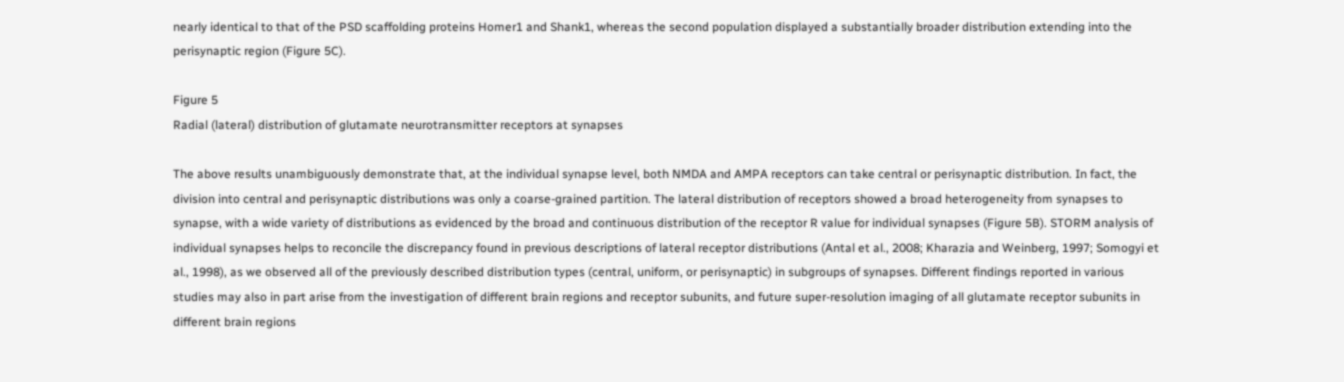nearly identical to that of the PSD scaffolding proteins Homer1 and Shank1, whereas the second population displayed a substantially broader distribution extending into the perisynaptic region (Figure 5C).

Figure 5
Radial (lateral) distribution of glutamate neurotransmitter receptors at synapses

The above results unambiguously demonstrate that, at the individual synapse level, both NMDA and AMPA receptors can take central or perisynaptic distribution. In fact, the division into central and perisynaptic distributions was only a coarse-grained partition. The lateral distribution of receptors showed a broad heterogeneity from synapses to synapse, with a wide variety of distributions as evidenced by the broad and continuous distribution of the receptor R value for individual synapses (Figure 5B). STORM analysis of individual synapses helps to reconcile the discrepancy found in previous descriptions of lateral receptor distributions (Antal et al., 2008; Kharazia and Weinberg, 1997; Somogyi et al., 1998), as we observed all of the previously described distribution types (central, uniform, or perisynaptic) in subgroups of synapses. Different findings reported in various studies may also in part arise from the investigation of different brain regions and receptor subunits, and future super-resolution imaging of all glutamate receptor subunits in different brain regions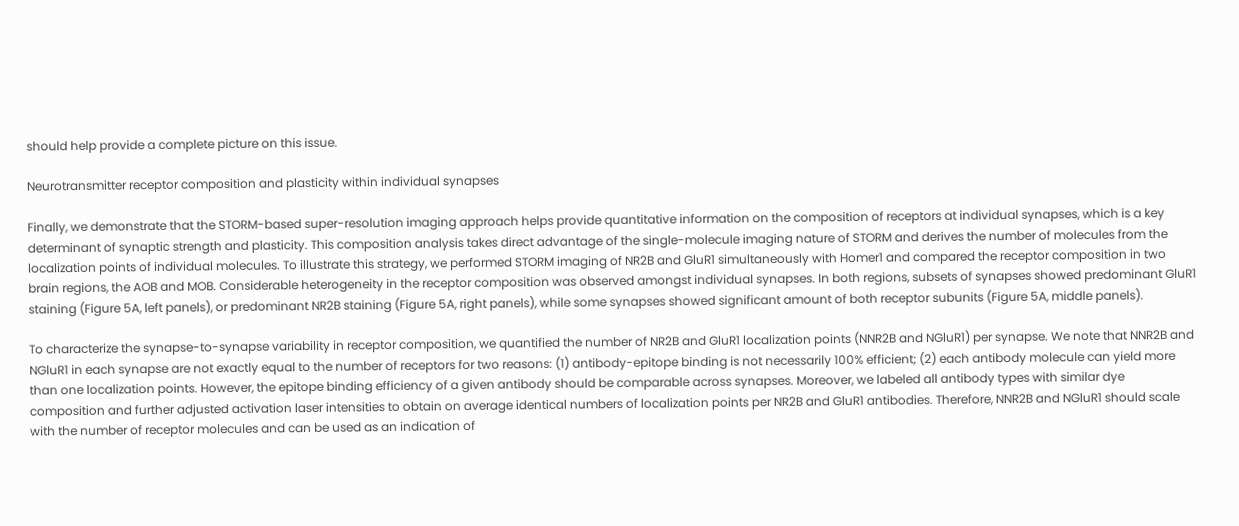should help provide a complete picture on this issue.

Neurotransmitter receptor composition and plasticity within individual synapses

Finally, we demonstrate that the STORM-based super-resolution imaging approach helps provide quantitative information on the composition of receptors at individual synapses, which is a key determinant of synaptic strength and plasticity. This composition analysis takes direct advantage of the single-molecule imaging nature of STORM and derives the number of molecules from the localization points of individual molecules. To illustrate this strategy, we performed STORM imaging of NR2B and GluR1 simultaneously with Homer1 and compared the receptor composition in two brain regions, the AOB and MOB. Considerable heterogeneity in the receptor composition was observed amongst individual synapses. In both regions, subsets of synapses showed predominant GluR1 staining (Figure 5A, left panels), or predominant NR2B staining (Figure 5A, right panels), while some synapses showed significant amount of both receptor subunits (Figure 5A, middle panels).

To characterize the synapse-to-synapse variability in receptor composition, we quantified the number of NR2B and GluR1 localization points (NNR2B and NGluR1) per synapse. We note that NNR2B and NGluR1 in each synapse are not exactly equal to the number of receptors for two reasons: (1) antibody-epitope binding is not necessarily 100% efficient; (2) each antibody molecule can yield more than one localization points. However, the epitope binding efficiency of a given antibody should be comparable across synapses. Moreover, we labeled all antibody types with similar dye composition and further adjusted activation laser intensities to obtain on average identical numbers of localization points per NR2B and GluR1 antibodies. Therefore, NNR2B and NGluR1 should scale with the number of receptor molecules and can be used as an indication of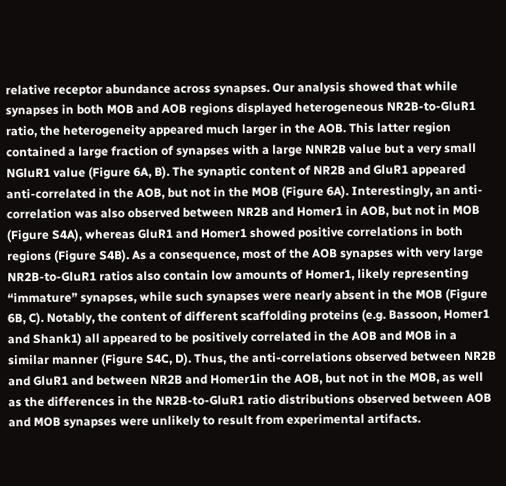relative receptor abundance across synapses. Our analysis showed that while synapses in both MOB and AOB regions displayed heterogeneous NR2B-to-GluR1 ratio, the heterogeneity appeared much larger in the AOB. This latter region contained a large fraction of synapses with a large NNR2B value but a very small NGluR1 value (Figure 6A, B). The synaptic content of NR2B and GluR1 appeared anti-correlated in the AOB, but not in the MOB (Figure 6A). Interestingly, an anti-correlation was also observed between NR2B and Homer1 in AOB, but not in MOB (Figure S4A), whereas GluR1 and Homer1 showed positive correlations in both regions (Figure S4B). As a consequence, most of the AOB synapses with very large NR2B-to-GluR1 ratios also contain low amounts of Homer1, likely representing “immature” synapses, while such synapses were nearly absent in the MOB (Figure 6B, C). Notably, the content of different scaffolding proteins (e.g. Bassoon, Homer1 and Shank1) all appeared to be positively correlated in the AOB and MOB in a similar manner (Figure S4C, D). Thus, the anti-correlations observed between NR2B and GluR1 and between NR2B and Homer1in the AOB, but not in the MOB, as well as the differences in the NR2B-to-GluR1 ratio distributions observed between AOB and MOB synapses were unlikely to result from experimental artifacts.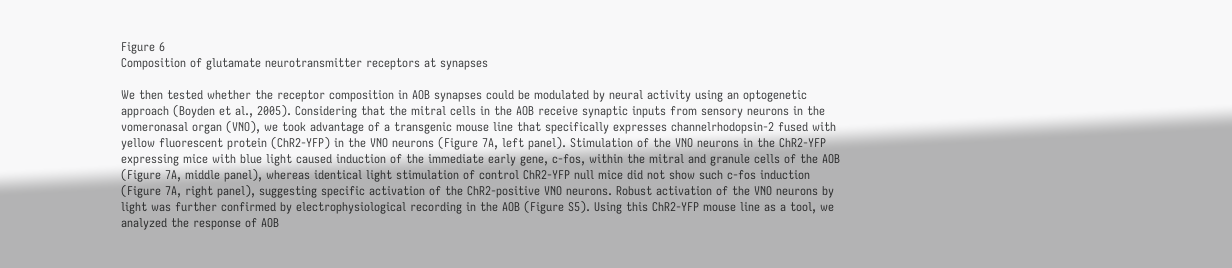Figure 6
Composition of glutamate neurotransmitter receptors at synapses

We then tested whether the receptor composition in AOB synapses could be modulated by neural activity using an optogenetic approach (Boyden et al., 2005). Considering that the mitral cells in the AOB receive synaptic inputs from sensory neurons in the vomeronasal organ (VNO), we took advantage of a transgenic mouse line that specifically expresses channelrhodopsin-2 fused with yellow fluorescent protein (ChR2-YFP) in the VNO neurons (Figure 7A, left panel). Stimulation of the VNO neurons in the ChR2-YFP expressing mice with blue light caused induction of the immediate early gene, c-fos, within the mitral and granule cells of the AOB (Figure 7A, middle panel), whereas identical light stimulation of control ChR2-YFP null mice did not show such c-fos induction (Figure 7A, right panel), suggesting specific activation of the ChR2-positive VNO neurons. Robust activation of the VNO neurons by light was further confirmed by electrophysiological recording in the AOB (Figure S5). Using this ChR2-YFP mouse line as a tool, we analyzed the response of AOB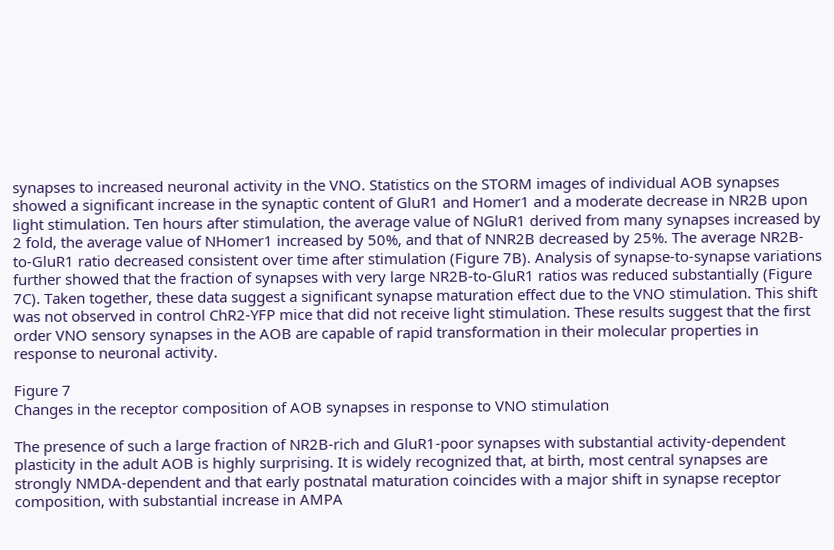synapses to increased neuronal activity in the VNO. Statistics on the STORM images of individual AOB synapses showed a significant increase in the synaptic content of GluR1 and Homer1 and a moderate decrease in NR2B upon light stimulation. Ten hours after stimulation, the average value of NGluR1 derived from many synapses increased by 2 fold, the average value of NHomer1 increased by 50%, and that of NNR2B decreased by 25%. The average NR2B-to-GluR1 ratio decreased consistent over time after stimulation (Figure 7B). Analysis of synapse-to-synapse variations further showed that the fraction of synapses with very large NR2B-to-GluR1 ratios was reduced substantially (Figure 7C). Taken together, these data suggest a significant synapse maturation effect due to the VNO stimulation. This shift was not observed in control ChR2-YFP mice that did not receive light stimulation. These results suggest that the first order VNO sensory synapses in the AOB are capable of rapid transformation in their molecular properties in response to neuronal activity.

Figure 7
Changes in the receptor composition of AOB synapses in response to VNO stimulation

The presence of such a large fraction of NR2B-rich and GluR1-poor synapses with substantial activity-dependent plasticity in the adult AOB is highly surprising. It is widely recognized that, at birth, most central synapses are strongly NMDA-dependent and that early postnatal maturation coincides with a major shift in synapse receptor composition, with substantial increase in AMPA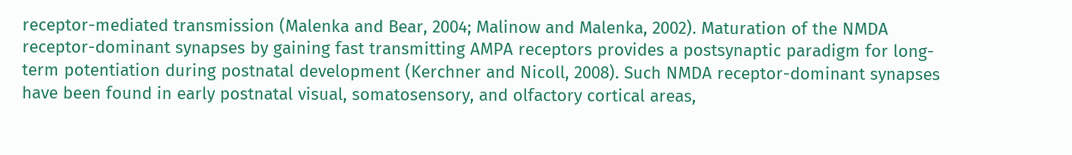receptor-mediated transmission (Malenka and Bear, 2004; Malinow and Malenka, 2002). Maturation of the NMDA receptor-dominant synapses by gaining fast transmitting AMPA receptors provides a postsynaptic paradigm for long-term potentiation during postnatal development (Kerchner and Nicoll, 2008). Such NMDA receptor-dominant synapses have been found in early postnatal visual, somatosensory, and olfactory cortical areas,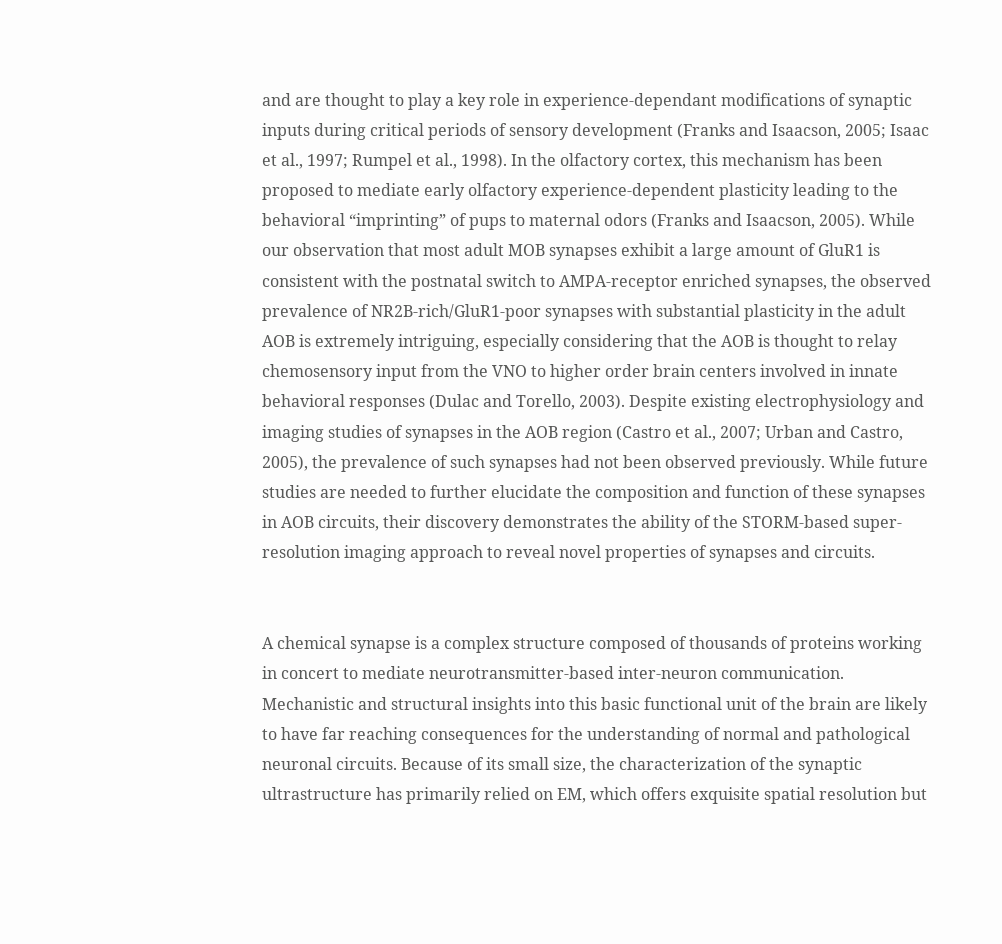and are thought to play a key role in experience-dependant modifications of synaptic inputs during critical periods of sensory development (Franks and Isaacson, 2005; Isaac et al., 1997; Rumpel et al., 1998). In the olfactory cortex, this mechanism has been proposed to mediate early olfactory experience-dependent plasticity leading to the behavioral “imprinting” of pups to maternal odors (Franks and Isaacson, 2005). While our observation that most adult MOB synapses exhibit a large amount of GluR1 is consistent with the postnatal switch to AMPA-receptor enriched synapses, the observed prevalence of NR2B-rich/GluR1-poor synapses with substantial plasticity in the adult AOB is extremely intriguing, especially considering that the AOB is thought to relay chemosensory input from the VNO to higher order brain centers involved in innate behavioral responses (Dulac and Torello, 2003). Despite existing electrophysiology and imaging studies of synapses in the AOB region (Castro et al., 2007; Urban and Castro, 2005), the prevalence of such synapses had not been observed previously. While future studies are needed to further elucidate the composition and function of these synapses in AOB circuits, their discovery demonstrates the ability of the STORM-based super-resolution imaging approach to reveal novel properties of synapses and circuits.


A chemical synapse is a complex structure composed of thousands of proteins working in concert to mediate neurotransmitter-based inter-neuron communication. Mechanistic and structural insights into this basic functional unit of the brain are likely to have far reaching consequences for the understanding of normal and pathological neuronal circuits. Because of its small size, the characterization of the synaptic ultrastructure has primarily relied on EM, which offers exquisite spatial resolution but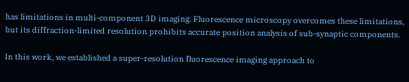has limitations in multi-component 3D imaging. Fluorescence microscopy overcomes these limitations, but its diffraction-limited resolution prohibits accurate position analysis of sub-synaptic components.

In this work, we established a super-resolution fluorescence imaging approach to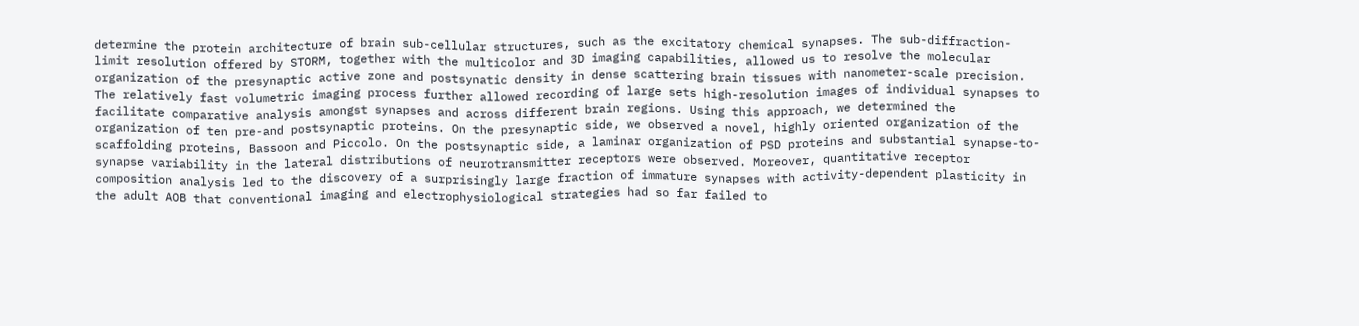determine the protein architecture of brain sub-cellular structures, such as the excitatory chemical synapses. The sub-diffraction-limit resolution offered by STORM, together with the multicolor and 3D imaging capabilities, allowed us to resolve the molecular organization of the presynaptic active zone and postsynatic density in dense scattering brain tissues with nanometer-scale precision. The relatively fast volumetric imaging process further allowed recording of large sets high-resolution images of individual synapses to facilitate comparative analysis amongst synapses and across different brain regions. Using this approach, we determined the organization of ten pre-and postsynaptic proteins. On the presynaptic side, we observed a novel, highly oriented organization of the scaffolding proteins, Bassoon and Piccolo. On the postsynaptic side, a laminar organization of PSD proteins and substantial synapse-to-synapse variability in the lateral distributions of neurotransmitter receptors were observed. Moreover, quantitative receptor composition analysis led to the discovery of a surprisingly large fraction of immature synapses with activity-dependent plasticity in the adult AOB that conventional imaging and electrophysiological strategies had so far failed to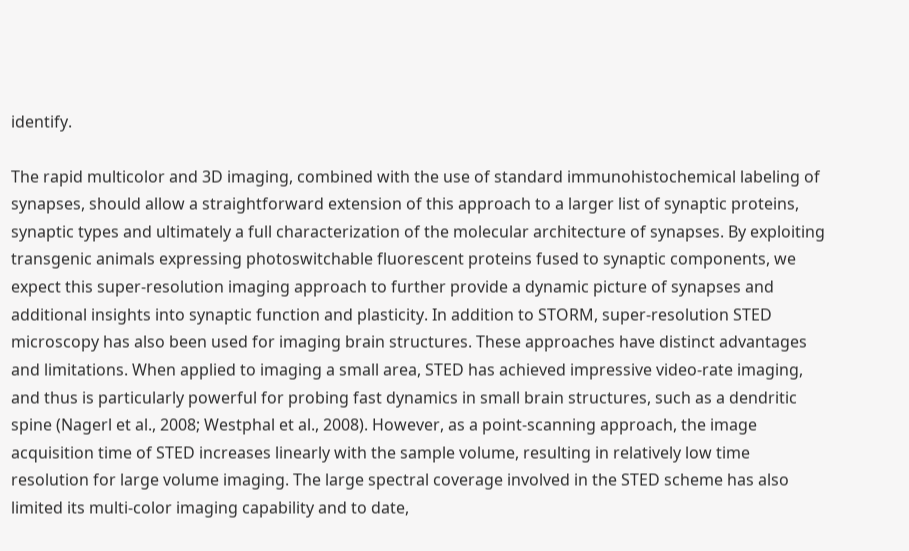identify.

The rapid multicolor and 3D imaging, combined with the use of standard immunohistochemical labeling of synapses, should allow a straightforward extension of this approach to a larger list of synaptic proteins, synaptic types and ultimately a full characterization of the molecular architecture of synapses. By exploiting transgenic animals expressing photoswitchable fluorescent proteins fused to synaptic components, we expect this super-resolution imaging approach to further provide a dynamic picture of synapses and additional insights into synaptic function and plasticity. In addition to STORM, super-resolution STED microscopy has also been used for imaging brain structures. These approaches have distinct advantages and limitations. When applied to imaging a small area, STED has achieved impressive video-rate imaging, and thus is particularly powerful for probing fast dynamics in small brain structures, such as a dendritic spine (Nagerl et al., 2008; Westphal et al., 2008). However, as a point-scanning approach, the image acquisition time of STED increases linearly with the sample volume, resulting in relatively low time resolution for large volume imaging. The large spectral coverage involved in the STED scheme has also limited its multi-color imaging capability and to date,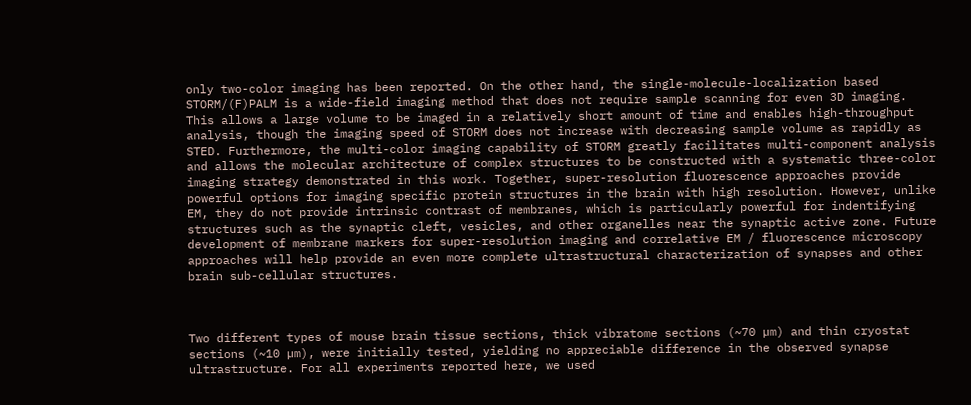only two-color imaging has been reported. On the other hand, the single-molecule-localization based STORM/(F)PALM is a wide-field imaging method that does not require sample scanning for even 3D imaging. This allows a large volume to be imaged in a relatively short amount of time and enables high-throughput analysis, though the imaging speed of STORM does not increase with decreasing sample volume as rapidly as STED. Furthermore, the multi-color imaging capability of STORM greatly facilitates multi-component analysis and allows the molecular architecture of complex structures to be constructed with a systematic three-color imaging strategy demonstrated in this work. Together, super-resolution fluorescence approaches provide powerful options for imaging specific protein structures in the brain with high resolution. However, unlike EM, they do not provide intrinsic contrast of membranes, which is particularly powerful for indentifying structures such as the synaptic cleft, vesicles, and other organelles near the synaptic active zone. Future development of membrane markers for super-resolution imaging and correlative EM / fluorescence microscopy approaches will help provide an even more complete ultrastructural characterization of synapses and other brain sub-cellular structures.



Two different types of mouse brain tissue sections, thick vibratome sections (~70 µm) and thin cryostat sections (~10 µm), were initially tested, yielding no appreciable difference in the observed synapse ultrastructure. For all experiments reported here, we used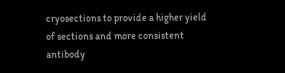cryosections to provide a higher yield of sections and more consistent antibody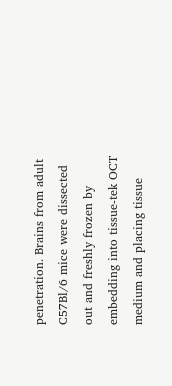penetration. Brains from adult C57Bl/6 mice were dissected out and freshly frozen by embedding into tissue-tek OCT medium and placing tissue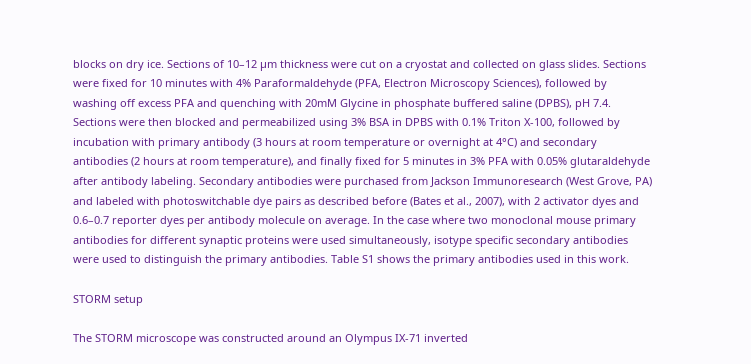blocks on dry ice. Sections of 10–12 µm thickness were cut on a cryostat and collected on glass slides. Sections were fixed for 10 minutes with 4% Paraformaldehyde (PFA, Electron Microscopy Sciences), followed by washing off excess PFA and quenching with 20mM Glycine in phosphate buffered saline (DPBS), pH 7.4. Sections were then blocked and permeabilized using 3% BSA in DPBS with 0.1% Triton X-100, followed by incubation with primary antibody (3 hours at room temperature or overnight at 4°C) and secondary antibodies (2 hours at room temperature), and finally fixed for 5 minutes in 3% PFA with 0.05% glutaraldehyde after antibody labeling. Secondary antibodies were purchased from Jackson Immunoresearch (West Grove, PA) and labeled with photoswitchable dye pairs as described before (Bates et al., 2007), with 2 activator dyes and 0.6–0.7 reporter dyes per antibody molecule on average. In the case where two monoclonal mouse primary antibodies for different synaptic proteins were used simultaneously, isotype specific secondary antibodies were used to distinguish the primary antibodies. Table S1 shows the primary antibodies used in this work.

STORM setup

The STORM microscope was constructed around an Olympus IX-71 inverted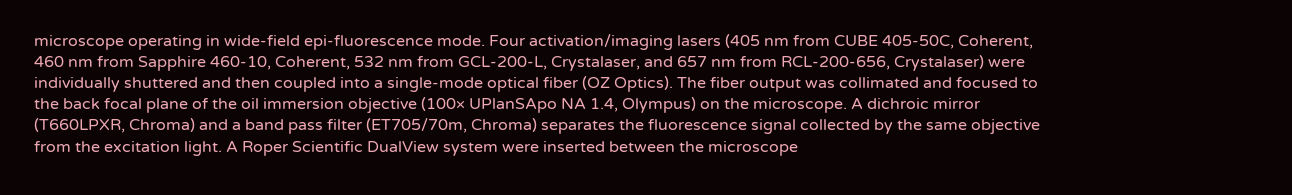microscope operating in wide-field epi-fluorescence mode. Four activation/imaging lasers (405 nm from CUBE 405-50C, Coherent, 460 nm from Sapphire 460-10, Coherent, 532 nm from GCL-200-L, Crystalaser, and 657 nm from RCL-200-656, Crystalaser) were individually shuttered and then coupled into a single-mode optical fiber (OZ Optics). The fiber output was collimated and focused to the back focal plane of the oil immersion objective (100× UPlanSApo NA 1.4, Olympus) on the microscope. A dichroic mirror (T660LPXR, Chroma) and a band pass filter (ET705/70m, Chroma) separates the fluorescence signal collected by the same objective from the excitation light. A Roper Scientific DualView system were inserted between the microscope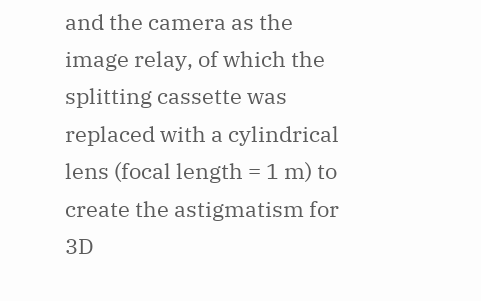and the camera as the image relay, of which the splitting cassette was replaced with a cylindrical lens (focal length = 1 m) to create the astigmatism for 3D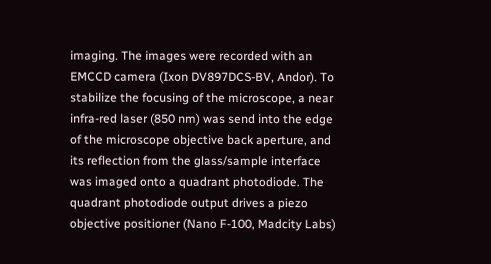imaging. The images were recorded with an EMCCD camera (Ixon DV897DCS-BV, Andor). To stabilize the focusing of the microscope, a near infra-red laser (850 nm) was send into the edge of the microscope objective back aperture, and its reflection from the glass/sample interface was imaged onto a quadrant photodiode. The quadrant photodiode output drives a piezo objective positioner (Nano F-100, Madcity Labs)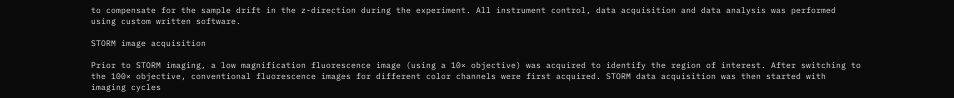to compensate for the sample drift in the z-direction during the experiment. All instrument control, data acquisition and data analysis was performed using custom written software.

STORM image acquisition

Prior to STORM imaging, a low magnification fluorescence image (using a 10× objective) was acquired to identify the region of interest. After switching to the 100× objective, conventional fluorescence images for different color channels were first acquired. STORM data acquisition was then started with imaging cycles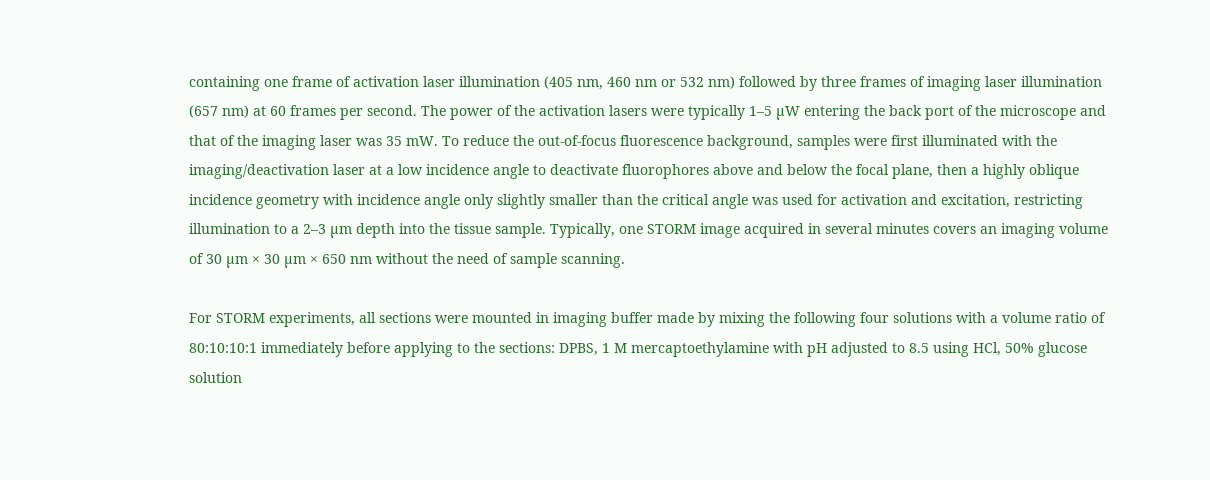containing one frame of activation laser illumination (405 nm, 460 nm or 532 nm) followed by three frames of imaging laser illumination (657 nm) at 60 frames per second. The power of the activation lasers were typically 1–5 µW entering the back port of the microscope and that of the imaging laser was 35 mW. To reduce the out-of-focus fluorescence background, samples were first illuminated with the imaging/deactivation laser at a low incidence angle to deactivate fluorophores above and below the focal plane, then a highly oblique incidence geometry with incidence angle only slightly smaller than the critical angle was used for activation and excitation, restricting illumination to a 2–3 µm depth into the tissue sample. Typically, one STORM image acquired in several minutes covers an imaging volume of 30 µm × 30 µm × 650 nm without the need of sample scanning.

For STORM experiments, all sections were mounted in imaging buffer made by mixing the following four solutions with a volume ratio of 80:10:10:1 immediately before applying to the sections: DPBS, 1 M mercaptoethylamine with pH adjusted to 8.5 using HCl, 50% glucose solution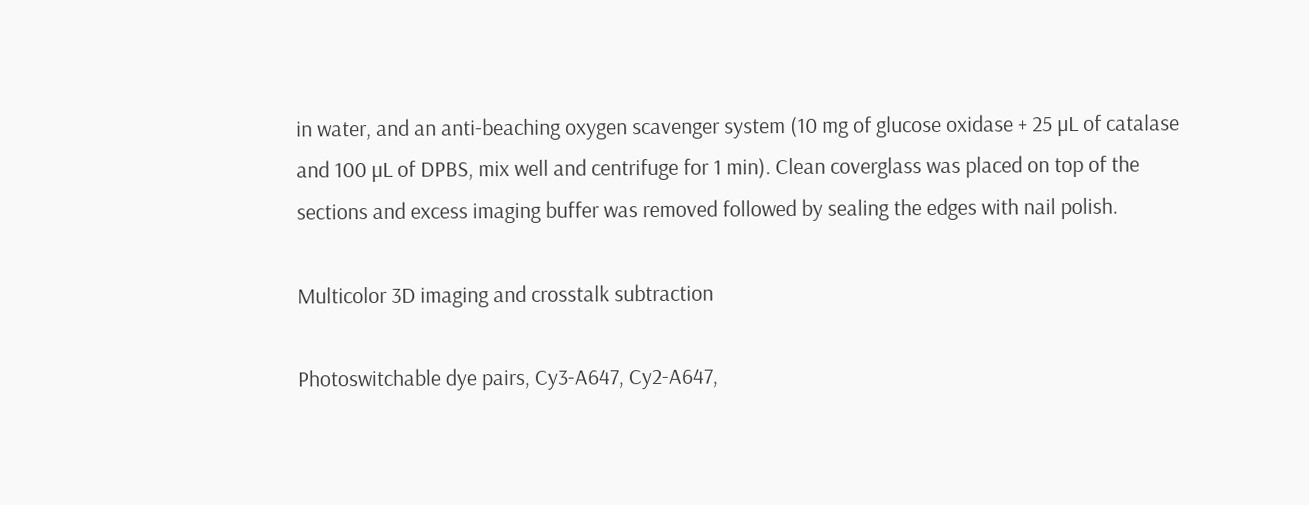in water, and an anti-beaching oxygen scavenger system (10 mg of glucose oxidase + 25 µL of catalase and 100 µL of DPBS, mix well and centrifuge for 1 min). Clean coverglass was placed on top of the sections and excess imaging buffer was removed followed by sealing the edges with nail polish.

Multicolor 3D imaging and crosstalk subtraction

Photoswitchable dye pairs, Cy3-A647, Cy2-A647,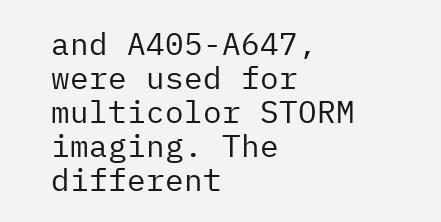and A405-A647, were used for multicolor STORM imaging. The different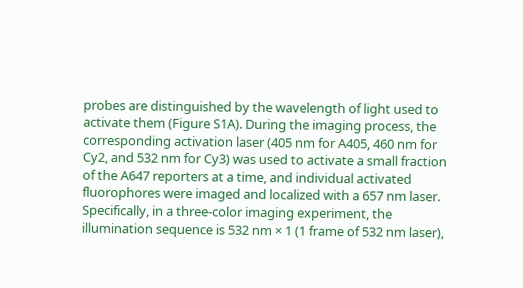probes are distinguished by the wavelength of light used to activate them (Figure S1A). During the imaging process, the corresponding activation laser (405 nm for A405, 460 nm for Cy2, and 532 nm for Cy3) was used to activate a small fraction of the A647 reporters at a time, and individual activated fluorophores were imaged and localized with a 657 nm laser. Specifically, in a three-color imaging experiment, the illumination sequence is 532 nm × 1 (1 frame of 532 nm laser),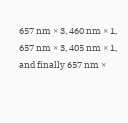657 nm × 3, 460 nm × 1, 657 nm × 3, 405 nm × 1, and finally 657 nm ×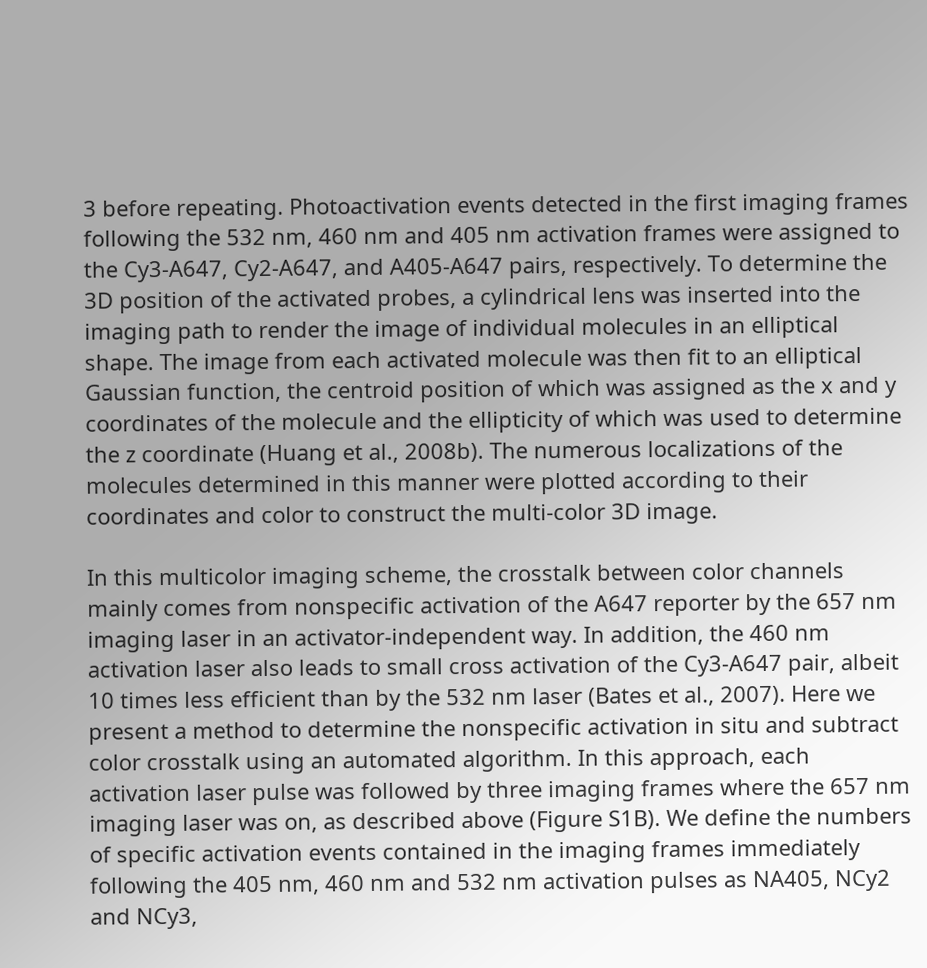3 before repeating. Photoactivation events detected in the first imaging frames following the 532 nm, 460 nm and 405 nm activation frames were assigned to the Cy3-A647, Cy2-A647, and A405-A647 pairs, respectively. To determine the 3D position of the activated probes, a cylindrical lens was inserted into the imaging path to render the image of individual molecules in an elliptical shape. The image from each activated molecule was then fit to an elliptical Gaussian function, the centroid position of which was assigned as the x and y coordinates of the molecule and the ellipticity of which was used to determine the z coordinate (Huang et al., 2008b). The numerous localizations of the molecules determined in this manner were plotted according to their coordinates and color to construct the multi-color 3D image.

In this multicolor imaging scheme, the crosstalk between color channels mainly comes from nonspecific activation of the A647 reporter by the 657 nm imaging laser in an activator-independent way. In addition, the 460 nm activation laser also leads to small cross activation of the Cy3-A647 pair, albeit 10 times less efficient than by the 532 nm laser (Bates et al., 2007). Here we present a method to determine the nonspecific activation in situ and subtract color crosstalk using an automated algorithm. In this approach, each activation laser pulse was followed by three imaging frames where the 657 nm imaging laser was on, as described above (Figure S1B). We define the numbers of specific activation events contained in the imaging frames immediately following the 405 nm, 460 nm and 532 nm activation pulses as NA405, NCy2 and NCy3,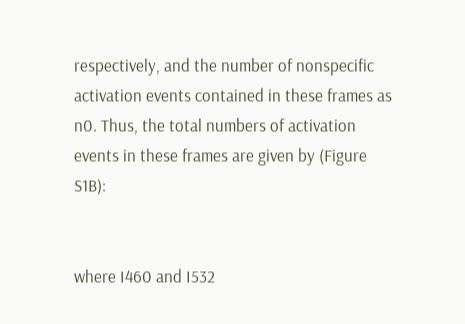respectively, and the number of nonspecific activation events contained in these frames as n0. Thus, the total numbers of activation events in these frames are given by (Figure S1B):


where I460 and I532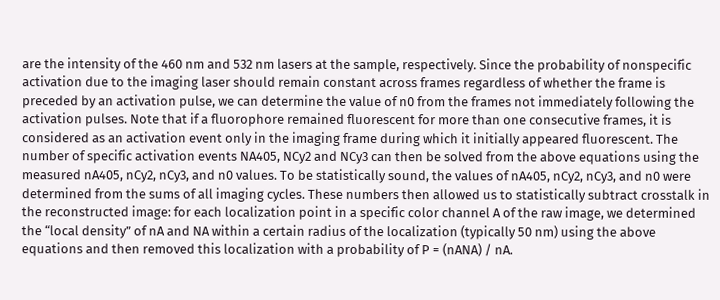are the intensity of the 460 nm and 532 nm lasers at the sample, respectively. Since the probability of nonspecific activation due to the imaging laser should remain constant across frames regardless of whether the frame is preceded by an activation pulse, we can determine the value of n0 from the frames not immediately following the activation pulses. Note that if a fluorophore remained fluorescent for more than one consecutive frames, it is considered as an activation event only in the imaging frame during which it initially appeared fluorescent. The number of specific activation events NA405, NCy2 and NCy3 can then be solved from the above equations using the measured nA405, nCy2, nCy3, and n0 values. To be statistically sound, the values of nA405, nCy2, nCy3, and n0 were determined from the sums of all imaging cycles. These numbers then allowed us to statistically subtract crosstalk in the reconstructed image: for each localization point in a specific color channel A of the raw image, we determined the “local density” of nA and NA within a certain radius of the localization (typically 50 nm) using the above equations and then removed this localization with a probability of P = (nANA) / nA.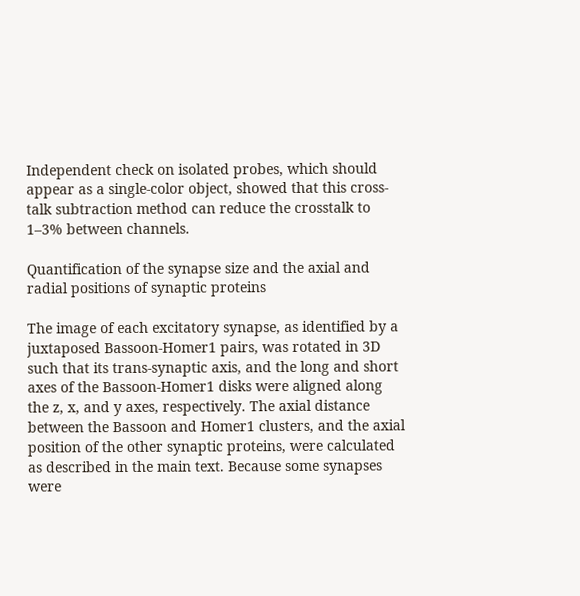Independent check on isolated probes, which should appear as a single-color object, showed that this cross-talk subtraction method can reduce the crosstalk to 1–3% between channels.

Quantification of the synapse size and the axial and radial positions of synaptic proteins

The image of each excitatory synapse, as identified by a juxtaposed Bassoon-Homer1 pairs, was rotated in 3D such that its trans-synaptic axis, and the long and short axes of the Bassoon-Homer1 disks were aligned along the z, x, and y axes, respectively. The axial distance between the Bassoon and Homer1 clusters, and the axial position of the other synaptic proteins, were calculated as described in the main text. Because some synapses were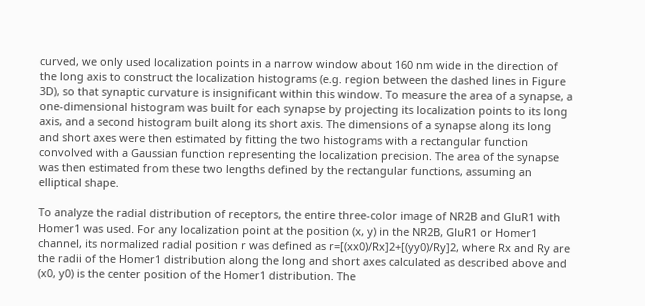curved, we only used localization points in a narrow window about 160 nm wide in the direction of the long axis to construct the localization histograms (e.g. region between the dashed lines in Figure 3D), so that synaptic curvature is insignificant within this window. To measure the area of a synapse, a one-dimensional histogram was built for each synapse by projecting its localization points to its long axis, and a second histogram built along its short axis. The dimensions of a synapse along its long and short axes were then estimated by fitting the two histograms with a rectangular function convolved with a Gaussian function representing the localization precision. The area of the synapse was then estimated from these two lengths defined by the rectangular functions, assuming an elliptical shape.

To analyze the radial distribution of receptors, the entire three-color image of NR2B and GluR1 with Homer1 was used. For any localization point at the position (x, y) in the NR2B, GluR1 or Homer1 channel, its normalized radial position r was defined as r=[(xx0)/Rx]2+[(yy0)/Ry]2, where Rx and Ry are the radii of the Homer1 distribution along the long and short axes calculated as described above and (x0, y0) is the center position of the Homer1 distribution. The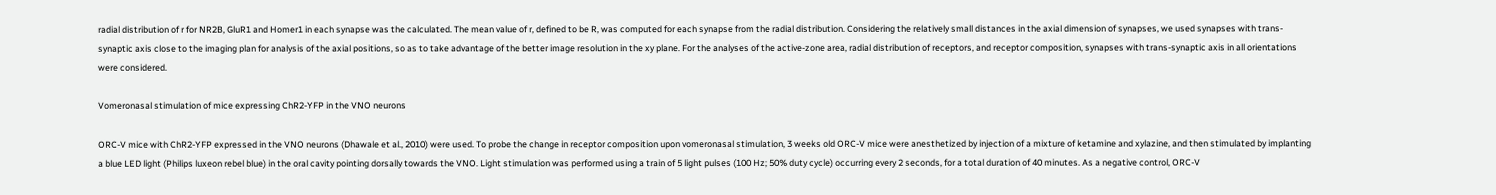radial distribution of r for NR2B, GluR1 and Homer1 in each synapse was the calculated. The mean value of r, defined to be R, was computed for each synapse from the radial distribution. Considering the relatively small distances in the axial dimension of synapses, we used synapses with trans-synaptic axis close to the imaging plan for analysis of the axial positions, so as to take advantage of the better image resolution in the xy plane. For the analyses of the active-zone area, radial distribution of receptors, and receptor composition, synapses with trans-synaptic axis in all orientations were considered.

Vomeronasal stimulation of mice expressing ChR2-YFP in the VNO neurons

ORC-V mice with ChR2-YFP expressed in the VNO neurons (Dhawale et al., 2010) were used. To probe the change in receptor composition upon vomeronasal stimulation, 3 weeks old ORC-V mice were anesthetized by injection of a mixture of ketamine and xylazine, and then stimulated by implanting a blue LED light (Philips luxeon rebel blue) in the oral cavity pointing dorsally towards the VNO. Light stimulation was performed using a train of 5 light pulses (100 Hz; 50% duty cycle) occurring every 2 seconds, for a total duration of 40 minutes. As a negative control, ORC-V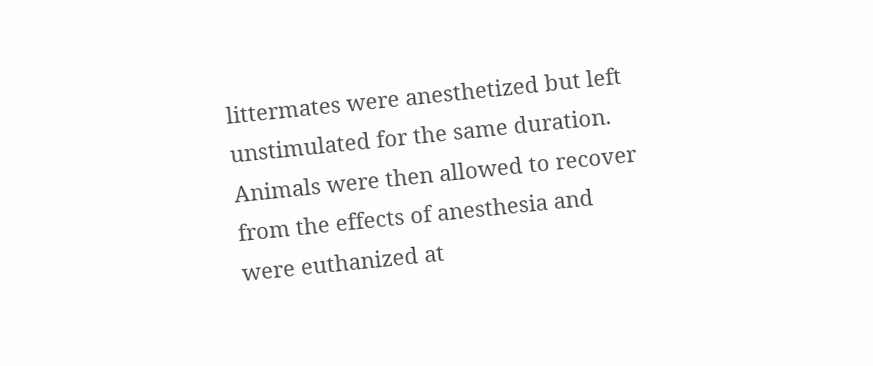littermates were anesthetized but left unstimulated for the same duration. Animals were then allowed to recover from the effects of anesthesia and were euthanized at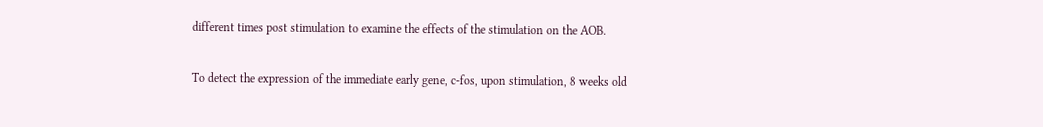different times post stimulation to examine the effects of the stimulation on the AOB.

To detect the expression of the immediate early gene, c-fos, upon stimulation, 8 weeks old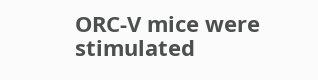ORC-V mice were stimulated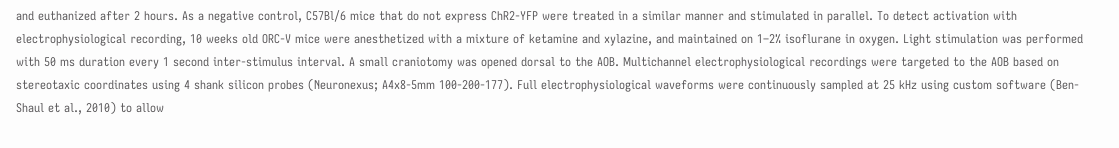and euthanized after 2 hours. As a negative control, C57Bl/6 mice that do not express ChR2-YFP were treated in a similar manner and stimulated in parallel. To detect activation with electrophysiological recording, 10 weeks old ORC-V mice were anesthetized with a mixture of ketamine and xylazine, and maintained on 1–2% isoflurane in oxygen. Light stimulation was performed with 50 ms duration every 1 second inter-stimulus interval. A small craniotomy was opened dorsal to the AOB. Multichannel electrophysiological recordings were targeted to the AOB based on stereotaxic coordinates using 4 shank silicon probes (Neuronexus; A4x8-5mm 100-200-177). Full electrophysiological waveforms were continuously sampled at 25 kHz using custom software (Ben-Shaul et al., 2010) to allow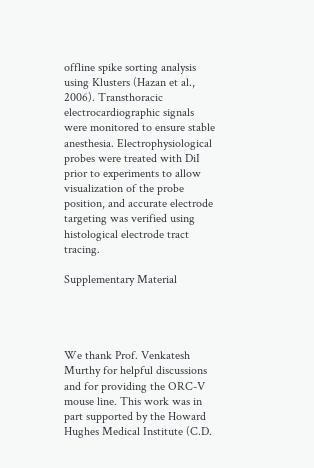offline spike sorting analysis using Klusters (Hazan et al., 2006). Transthoracic electrocardiographic signals were monitored to ensure stable anesthesia. Electrophysiological probes were treated with DiI prior to experiments to allow visualization of the probe position, and accurate electrode targeting was verified using histological electrode tract tracing.

Supplementary Material




We thank Prof. Venkatesh Murthy for helpful discussions and for providing the ORC-V mouse line. This work was in part supported by the Howard Hughes Medical Institute (C.D.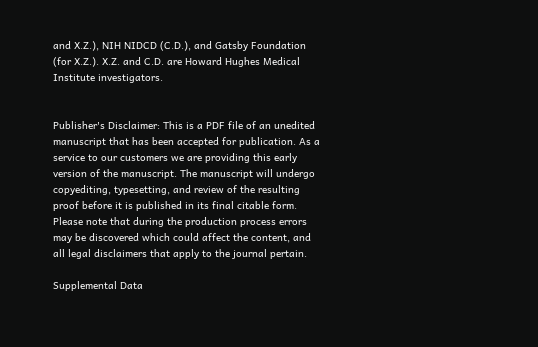and X.Z.), NIH NIDCD (C.D.), and Gatsby Foundation (for X.Z.). X.Z. and C.D. are Howard Hughes Medical Institute investigators.


Publisher's Disclaimer: This is a PDF file of an unedited manuscript that has been accepted for publication. As a service to our customers we are providing this early version of the manuscript. The manuscript will undergo copyediting, typesetting, and review of the resulting proof before it is published in its final citable form. Please note that during the production process errors may be discovered which could affect the content, and all legal disclaimers that apply to the journal pertain.

Supplemental Data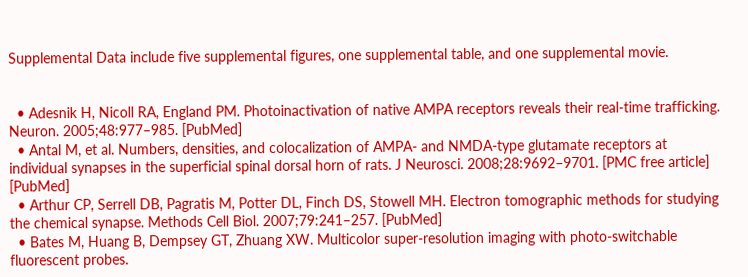Supplemental Data include five supplemental figures, one supplemental table, and one supplemental movie.


  • Adesnik H, Nicoll RA, England PM. Photoinactivation of native AMPA receptors reveals their real-time trafficking. Neuron. 2005;48:977–985. [PubMed]
  • Antal M, et al. Numbers, densities, and colocalization of AMPA- and NMDA-type glutamate receptors at individual synapses in the superficial spinal dorsal horn of rats. J Neurosci. 2008;28:9692–9701. [PMC free article] [PubMed]
  • Arthur CP, Serrell DB, Pagratis M, Potter DL, Finch DS, Stowell MH. Electron tomographic methods for studying the chemical synapse. Methods Cell Biol. 2007;79:241–257. [PubMed]
  • Bates M, Huang B, Dempsey GT, Zhuang XW. Multicolor super-resolution imaging with photo-switchable fluorescent probes.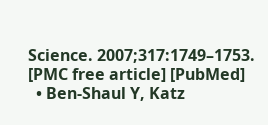Science. 2007;317:1749–1753. [PMC free article] [PubMed]
  • Ben-Shaul Y, Katz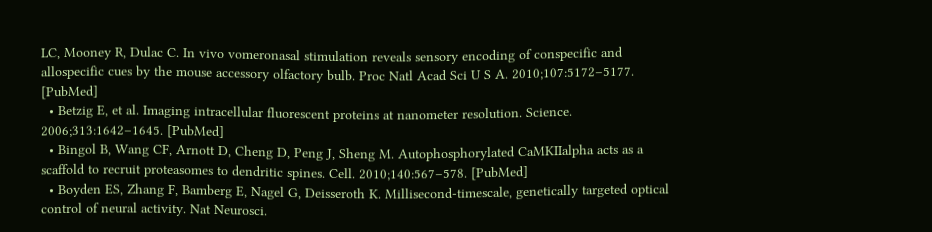LC, Mooney R, Dulac C. In vivo vomeronasal stimulation reveals sensory encoding of conspecific and allospecific cues by the mouse accessory olfactory bulb. Proc Natl Acad Sci U S A. 2010;107:5172–5177. [PubMed]
  • Betzig E, et al. Imaging intracellular fluorescent proteins at nanometer resolution. Science. 2006;313:1642–1645. [PubMed]
  • Bingol B, Wang CF, Arnott D, Cheng D, Peng J, Sheng M. Autophosphorylated CaMKIIalpha acts as a scaffold to recruit proteasomes to dendritic spines. Cell. 2010;140:567–578. [PubMed]
  • Boyden ES, Zhang F, Bamberg E, Nagel G, Deisseroth K. Millisecond-timescale, genetically targeted optical control of neural activity. Nat Neurosci.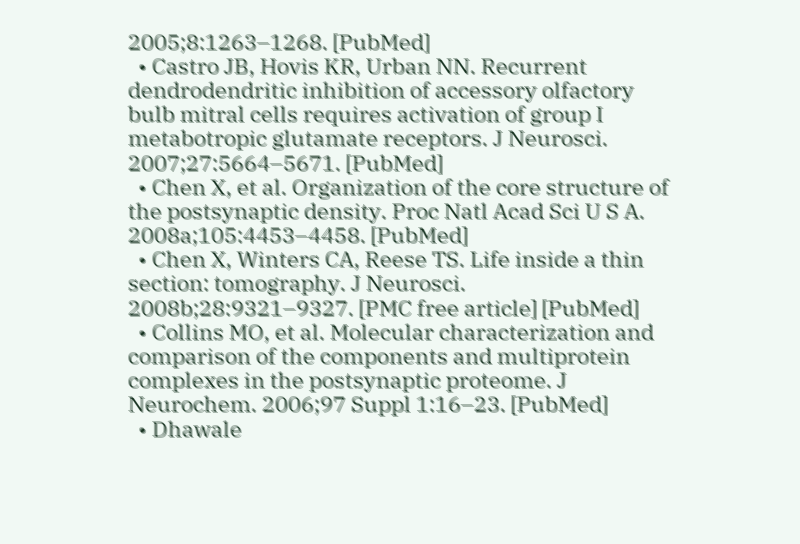2005;8:1263–1268. [PubMed]
  • Castro JB, Hovis KR, Urban NN. Recurrent dendrodendritic inhibition of accessory olfactory bulb mitral cells requires activation of group I metabotropic glutamate receptors. J Neurosci. 2007;27:5664–5671. [PubMed]
  • Chen X, et al. Organization of the core structure of the postsynaptic density. Proc Natl Acad Sci U S A. 2008a;105:4453–4458. [PubMed]
  • Chen X, Winters CA, Reese TS. Life inside a thin section: tomography. J Neurosci. 2008b;28:9321–9327. [PMC free article] [PubMed]
  • Collins MO, et al. Molecular characterization and comparison of the components and multiprotein complexes in the postsynaptic proteome. J Neurochem. 2006;97 Suppl 1:16–23. [PubMed]
  • Dhawale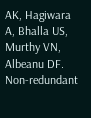AK, Hagiwara A, Bhalla US, Murthy VN, Albeanu DF. Non-redundant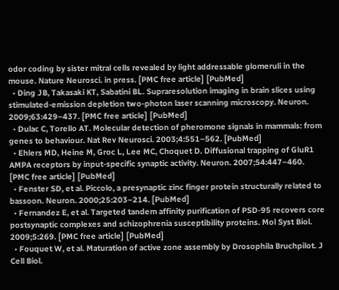odor coding by sister mitral cells revealed by light addressable glomeruli in the mouse. Nature Neurosci. in press. [PMC free article] [PubMed]
  • Ding JB, Takasaki KT, Sabatini BL. Supraresolution imaging in brain slices using stimulated-emission depletion two-photon laser scanning microscopy. Neuron. 2009;63:429–437. [PMC free article] [PubMed]
  • Dulac C, Torello AT. Molecular detection of pheromone signals in mammals: from genes to behaviour. Nat Rev Neurosci. 2003;4:551–562. [PubMed]
  • Ehlers MD, Heine M, Groc L, Lee MC, Choquet D. Diffusional trapping of GluR1 AMPA receptors by input-specific synaptic activity. Neuron. 2007;54:447–460. [PMC free article] [PubMed]
  • Fenster SD, et al. Piccolo, a presynaptic zinc finger protein structurally related to bassoon. Neuron. 2000;25:203–214. [PubMed]
  • Fernandez E, et al. Targeted tandem affinity purification of PSD-95 recovers core postsynaptic complexes and schizophrenia susceptibility proteins. Mol Syst Biol. 2009;5:269. [PMC free article] [PubMed]
  • Fouquet W, et al. Maturation of active zone assembly by Drosophila Bruchpilot. J Cell Biol.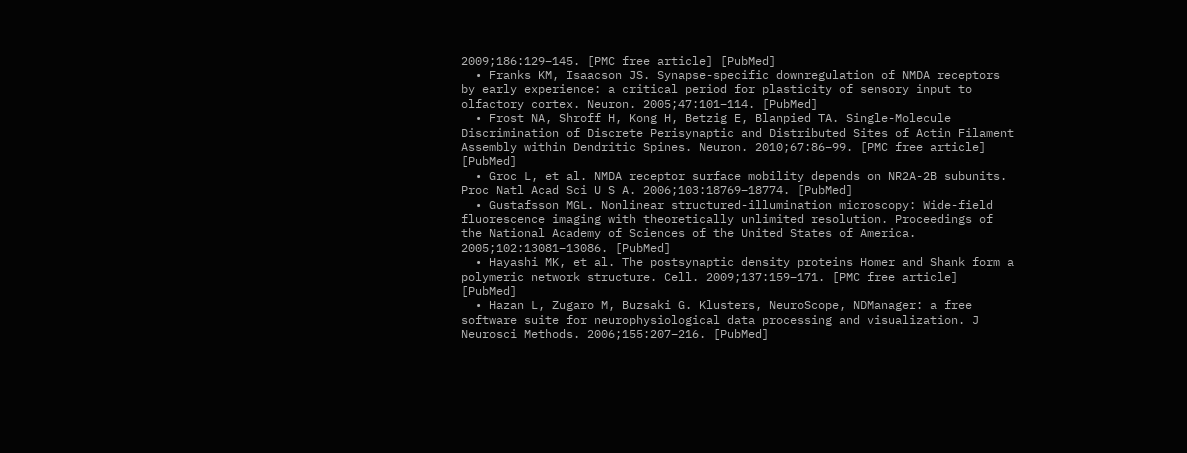2009;186:129–145. [PMC free article] [PubMed]
  • Franks KM, Isaacson JS. Synapse-specific downregulation of NMDA receptors by early experience: a critical period for plasticity of sensory input to olfactory cortex. Neuron. 2005;47:101–114. [PubMed]
  • Frost NA, Shroff H, Kong H, Betzig E, Blanpied TA. Single-Molecule Discrimination of Discrete Perisynaptic and Distributed Sites of Actin Filament Assembly within Dendritic Spines. Neuron. 2010;67:86–99. [PMC free article] [PubMed]
  • Groc L, et al. NMDA receptor surface mobility depends on NR2A-2B subunits. Proc Natl Acad Sci U S A. 2006;103:18769–18774. [PubMed]
  • Gustafsson MGL. Nonlinear structured-illumination microscopy: Wide-field fluorescence imaging with theoretically unlimited resolution. Proceedings of the National Academy of Sciences of the United States of America. 2005;102:13081–13086. [PubMed]
  • Hayashi MK, et al. The postsynaptic density proteins Homer and Shank form a polymeric network structure. Cell. 2009;137:159–171. [PMC free article] [PubMed]
  • Hazan L, Zugaro M, Buzsaki G. Klusters, NeuroScope, NDManager: a free software suite for neurophysiological data processing and visualization. J Neurosci Methods. 2006;155:207–216. [PubMed]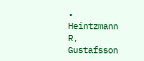• Heintzmann R, Gustafsson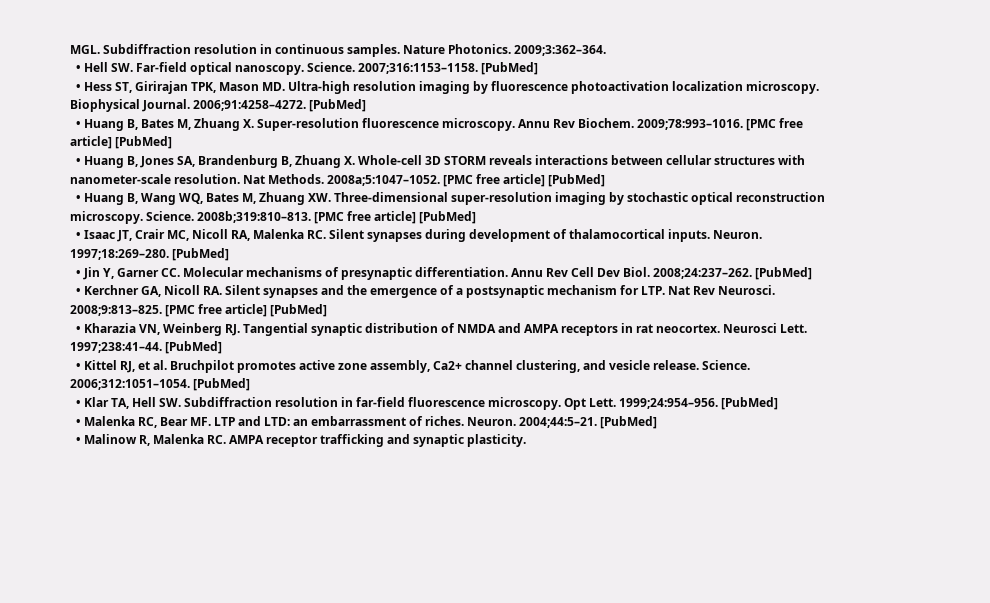MGL. Subdiffraction resolution in continuous samples. Nature Photonics. 2009;3:362–364.
  • Hell SW. Far-field optical nanoscopy. Science. 2007;316:1153–1158. [PubMed]
  • Hess ST, Girirajan TPK, Mason MD. Ultra-high resolution imaging by fluorescence photoactivation localization microscopy. Biophysical Journal. 2006;91:4258–4272. [PubMed]
  • Huang B, Bates M, Zhuang X. Super-resolution fluorescence microscopy. Annu Rev Biochem. 2009;78:993–1016. [PMC free article] [PubMed]
  • Huang B, Jones SA, Brandenburg B, Zhuang X. Whole-cell 3D STORM reveals interactions between cellular structures with nanometer-scale resolution. Nat Methods. 2008a;5:1047–1052. [PMC free article] [PubMed]
  • Huang B, Wang WQ, Bates M, Zhuang XW. Three-dimensional super-resolution imaging by stochastic optical reconstruction microscopy. Science. 2008b;319:810–813. [PMC free article] [PubMed]
  • Isaac JT, Crair MC, Nicoll RA, Malenka RC. Silent synapses during development of thalamocortical inputs. Neuron. 1997;18:269–280. [PubMed]
  • Jin Y, Garner CC. Molecular mechanisms of presynaptic differentiation. Annu Rev Cell Dev Biol. 2008;24:237–262. [PubMed]
  • Kerchner GA, Nicoll RA. Silent synapses and the emergence of a postsynaptic mechanism for LTP. Nat Rev Neurosci. 2008;9:813–825. [PMC free article] [PubMed]
  • Kharazia VN, Weinberg RJ. Tangential synaptic distribution of NMDA and AMPA receptors in rat neocortex. Neurosci Lett. 1997;238:41–44. [PubMed]
  • Kittel RJ, et al. Bruchpilot promotes active zone assembly, Ca2+ channel clustering, and vesicle release. Science. 2006;312:1051–1054. [PubMed]
  • Klar TA, Hell SW. Subdiffraction resolution in far-field fluorescence microscopy. Opt Lett. 1999;24:954–956. [PubMed]
  • Malenka RC, Bear MF. LTP and LTD: an embarrassment of riches. Neuron. 2004;44:5–21. [PubMed]
  • Malinow R, Malenka RC. AMPA receptor trafficking and synaptic plasticity.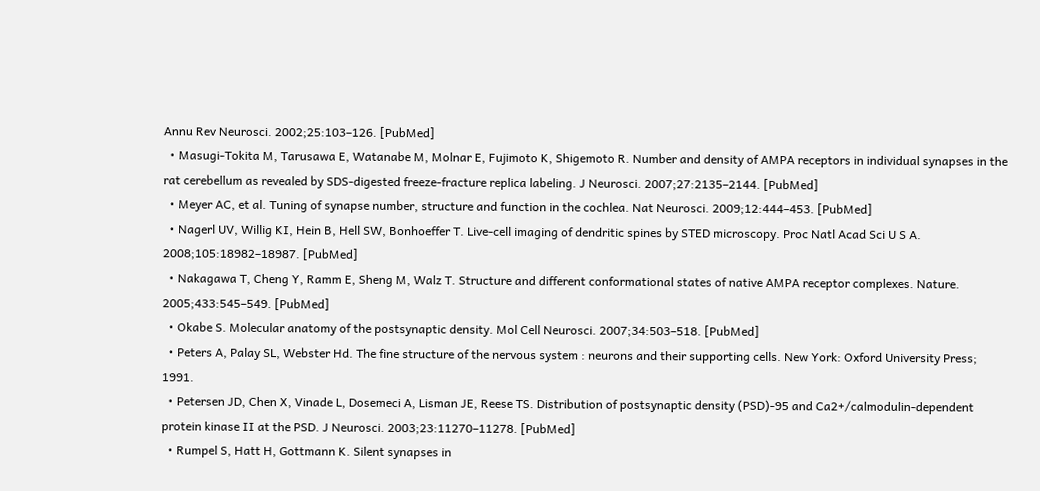Annu Rev Neurosci. 2002;25:103–126. [PubMed]
  • Masugi-Tokita M, Tarusawa E, Watanabe M, Molnar E, Fujimoto K, Shigemoto R. Number and density of AMPA receptors in individual synapses in the rat cerebellum as revealed by SDS-digested freeze-fracture replica labeling. J Neurosci. 2007;27:2135–2144. [PubMed]
  • Meyer AC, et al. Tuning of synapse number, structure and function in the cochlea. Nat Neurosci. 2009;12:444–453. [PubMed]
  • Nagerl UV, Willig KI, Hein B, Hell SW, Bonhoeffer T. Live-cell imaging of dendritic spines by STED microscopy. Proc Natl Acad Sci U S A. 2008;105:18982–18987. [PubMed]
  • Nakagawa T, Cheng Y, Ramm E, Sheng M, Walz T. Structure and different conformational states of native AMPA receptor complexes. Nature. 2005;433:545–549. [PubMed]
  • Okabe S. Molecular anatomy of the postsynaptic density. Mol Cell Neurosci. 2007;34:503–518. [PubMed]
  • Peters A, Palay SL, Webster Hd. The fine structure of the nervous system : neurons and their supporting cells. New York: Oxford University Press; 1991.
  • Petersen JD, Chen X, Vinade L, Dosemeci A, Lisman JE, Reese TS. Distribution of postsynaptic density (PSD)-95 and Ca2+/calmodulin-dependent protein kinase II at the PSD. J Neurosci. 2003;23:11270–11278. [PubMed]
  • Rumpel S, Hatt H, Gottmann K. Silent synapses in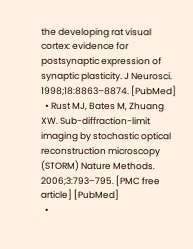the developing rat visual cortex: evidence for postsynaptic expression of synaptic plasticity. J Neurosci. 1998;18:8863–8874. [PubMed]
  • Rust MJ, Bates M, Zhuang XW. Sub-diffraction-limit imaging by stochastic optical reconstruction microscopy (STORM) Nature Methods. 2006;3:793–795. [PMC free article] [PubMed]
  •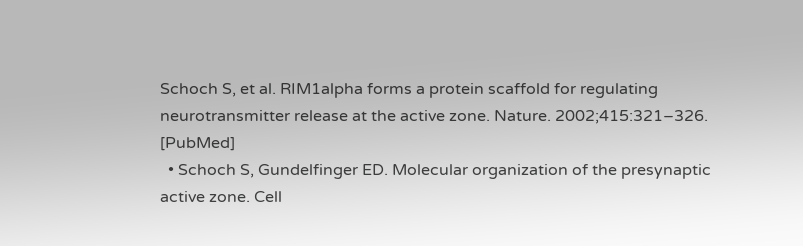Schoch S, et al. RIM1alpha forms a protein scaffold for regulating neurotransmitter release at the active zone. Nature. 2002;415:321–326. [PubMed]
  • Schoch S, Gundelfinger ED. Molecular organization of the presynaptic active zone. Cell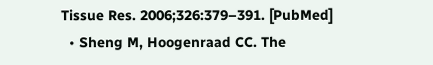Tissue Res. 2006;326:379–391. [PubMed]
  • Sheng M, Hoogenraad CC. The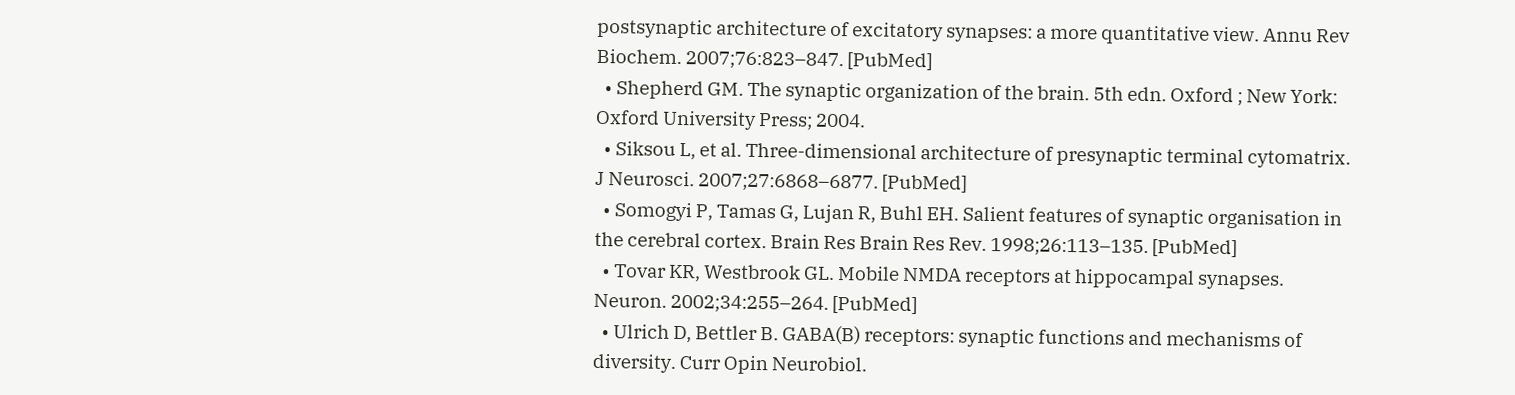postsynaptic architecture of excitatory synapses: a more quantitative view. Annu Rev Biochem. 2007;76:823–847. [PubMed]
  • Shepherd GM. The synaptic organization of the brain. 5th edn. Oxford ; New York: Oxford University Press; 2004.
  • Siksou L, et al. Three-dimensional architecture of presynaptic terminal cytomatrix. J Neurosci. 2007;27:6868–6877. [PubMed]
  • Somogyi P, Tamas G, Lujan R, Buhl EH. Salient features of synaptic organisation in the cerebral cortex. Brain Res Brain Res Rev. 1998;26:113–135. [PubMed]
  • Tovar KR, Westbrook GL. Mobile NMDA receptors at hippocampal synapses. Neuron. 2002;34:255–264. [PubMed]
  • Ulrich D, Bettler B. GABA(B) receptors: synaptic functions and mechanisms of diversity. Curr Opin Neurobiol.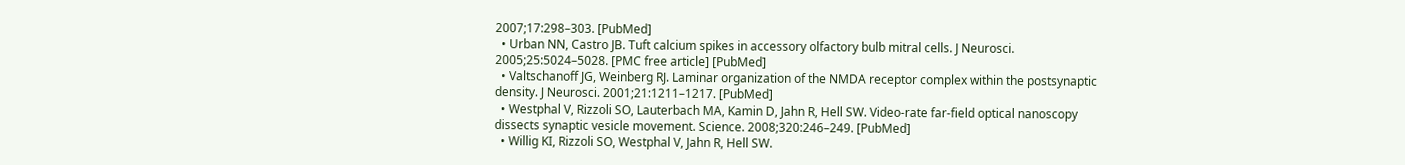2007;17:298–303. [PubMed]
  • Urban NN, Castro JB. Tuft calcium spikes in accessory olfactory bulb mitral cells. J Neurosci. 2005;25:5024–5028. [PMC free article] [PubMed]
  • Valtschanoff JG, Weinberg RJ. Laminar organization of the NMDA receptor complex within the postsynaptic density. J Neurosci. 2001;21:1211–1217. [PubMed]
  • Westphal V, Rizzoli SO, Lauterbach MA, Kamin D, Jahn R, Hell SW. Video-rate far-field optical nanoscopy dissects synaptic vesicle movement. Science. 2008;320:246–249. [PubMed]
  • Willig KI, Rizzoli SO, Westphal V, Jahn R, Hell SW.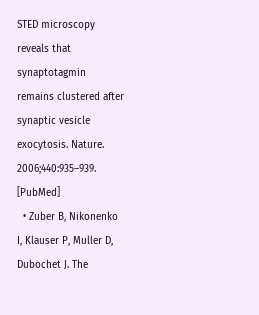STED microscopy reveals that synaptotagmin remains clustered after synaptic vesicle exocytosis. Nature. 2006;440:935–939. [PubMed]
  • Zuber B, Nikonenko I, Klauser P, Muller D, Dubochet J. The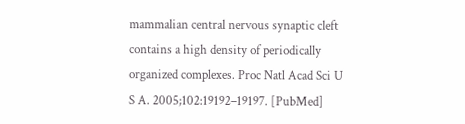mammalian central nervous synaptic cleft contains a high density of periodically organized complexes. Proc Natl Acad Sci U S A. 2005;102:19192–19197. [PubMed]